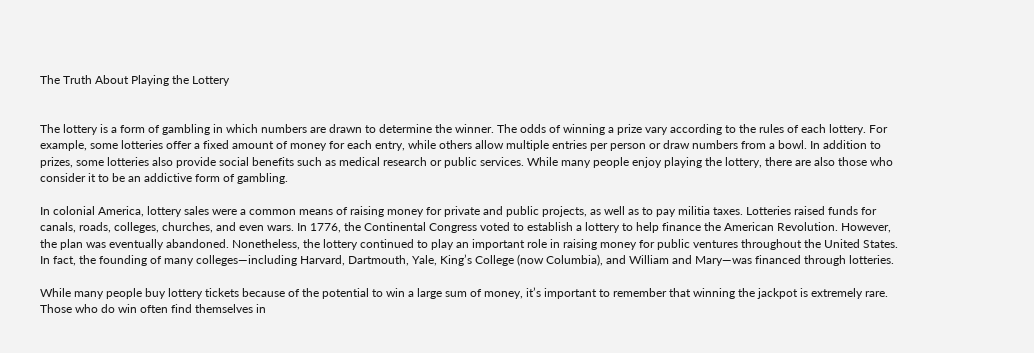The Truth About Playing the Lottery


The lottery is a form of gambling in which numbers are drawn to determine the winner. The odds of winning a prize vary according to the rules of each lottery. For example, some lotteries offer a fixed amount of money for each entry, while others allow multiple entries per person or draw numbers from a bowl. In addition to prizes, some lotteries also provide social benefits such as medical research or public services. While many people enjoy playing the lottery, there are also those who consider it to be an addictive form of gambling.

In colonial America, lottery sales were a common means of raising money for private and public projects, as well as to pay militia taxes. Lotteries raised funds for canals, roads, colleges, churches, and even wars. In 1776, the Continental Congress voted to establish a lottery to help finance the American Revolution. However, the plan was eventually abandoned. Nonetheless, the lottery continued to play an important role in raising money for public ventures throughout the United States. In fact, the founding of many colleges—including Harvard, Dartmouth, Yale, King’s College (now Columbia), and William and Mary—was financed through lotteries.

While many people buy lottery tickets because of the potential to win a large sum of money, it’s important to remember that winning the jackpot is extremely rare. Those who do win often find themselves in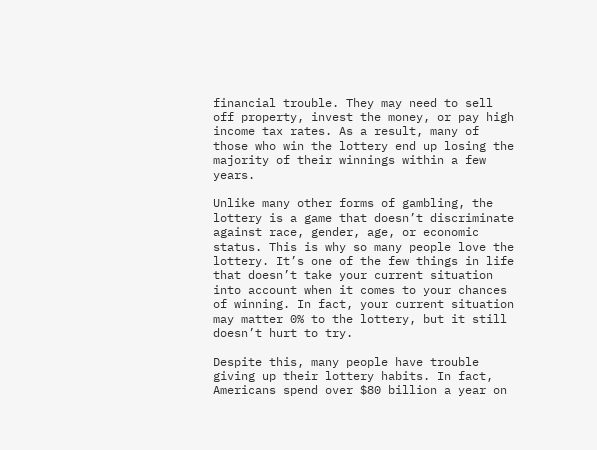financial trouble. They may need to sell off property, invest the money, or pay high income tax rates. As a result, many of those who win the lottery end up losing the majority of their winnings within a few years.

Unlike many other forms of gambling, the lottery is a game that doesn’t discriminate against race, gender, age, or economic status. This is why so many people love the lottery. It’s one of the few things in life that doesn’t take your current situation into account when it comes to your chances of winning. In fact, your current situation may matter 0% to the lottery, but it still doesn’t hurt to try.

Despite this, many people have trouble giving up their lottery habits. In fact, Americans spend over $80 billion a year on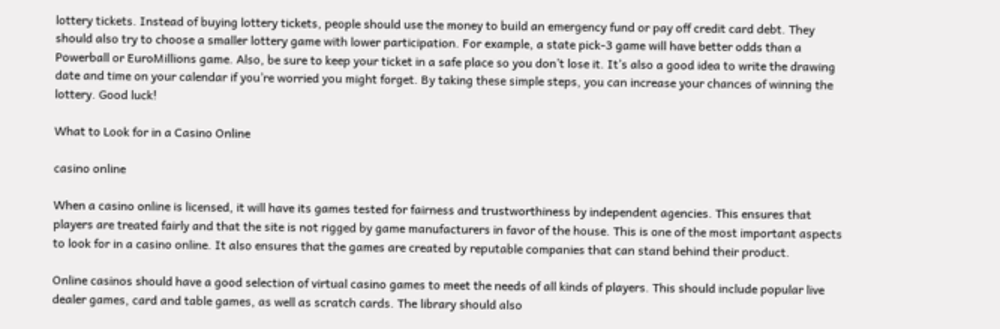lottery tickets. Instead of buying lottery tickets, people should use the money to build an emergency fund or pay off credit card debt. They should also try to choose a smaller lottery game with lower participation. For example, a state pick-3 game will have better odds than a Powerball or EuroMillions game. Also, be sure to keep your ticket in a safe place so you don’t lose it. It’s also a good idea to write the drawing date and time on your calendar if you’re worried you might forget. By taking these simple steps, you can increase your chances of winning the lottery. Good luck!

What to Look for in a Casino Online

casino online

When a casino online is licensed, it will have its games tested for fairness and trustworthiness by independent agencies. This ensures that players are treated fairly and that the site is not rigged by game manufacturers in favor of the house. This is one of the most important aspects to look for in a casino online. It also ensures that the games are created by reputable companies that can stand behind their product.

Online casinos should have a good selection of virtual casino games to meet the needs of all kinds of players. This should include popular live dealer games, card and table games, as well as scratch cards. The library should also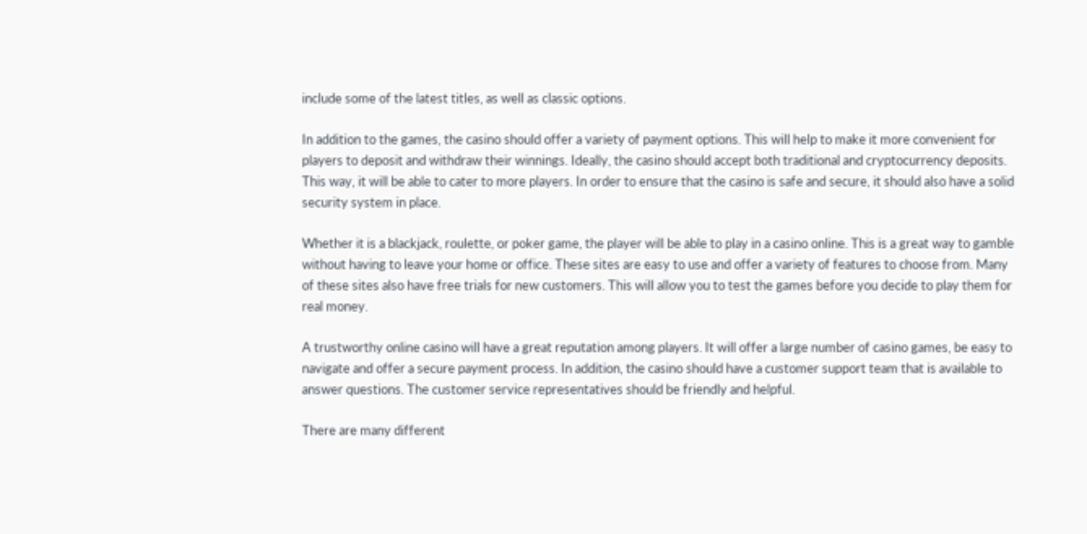include some of the latest titles, as well as classic options.

In addition to the games, the casino should offer a variety of payment options. This will help to make it more convenient for players to deposit and withdraw their winnings. Ideally, the casino should accept both traditional and cryptocurrency deposits. This way, it will be able to cater to more players. In order to ensure that the casino is safe and secure, it should also have a solid security system in place.

Whether it is a blackjack, roulette, or poker game, the player will be able to play in a casino online. This is a great way to gamble without having to leave your home or office. These sites are easy to use and offer a variety of features to choose from. Many of these sites also have free trials for new customers. This will allow you to test the games before you decide to play them for real money.

A trustworthy online casino will have a great reputation among players. It will offer a large number of casino games, be easy to navigate and offer a secure payment process. In addition, the casino should have a customer support team that is available to answer questions. The customer service representatives should be friendly and helpful.

There are many different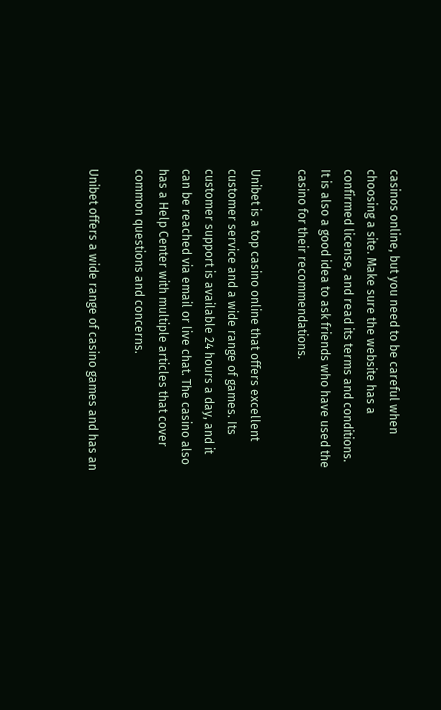casinos online, but you need to be careful when choosing a site. Make sure the website has a confirmed license, and read its terms and conditions. It is also a good idea to ask friends who have used the casino for their recommendations.

Unibet is a top casino online that offers excellent customer service and a wide range of games. Its customer support is available 24 hours a day, and it can be reached via email or live chat. The casino also has a Help Center with multiple articles that cover common questions and concerns.

Unibet offers a wide range of casino games and has an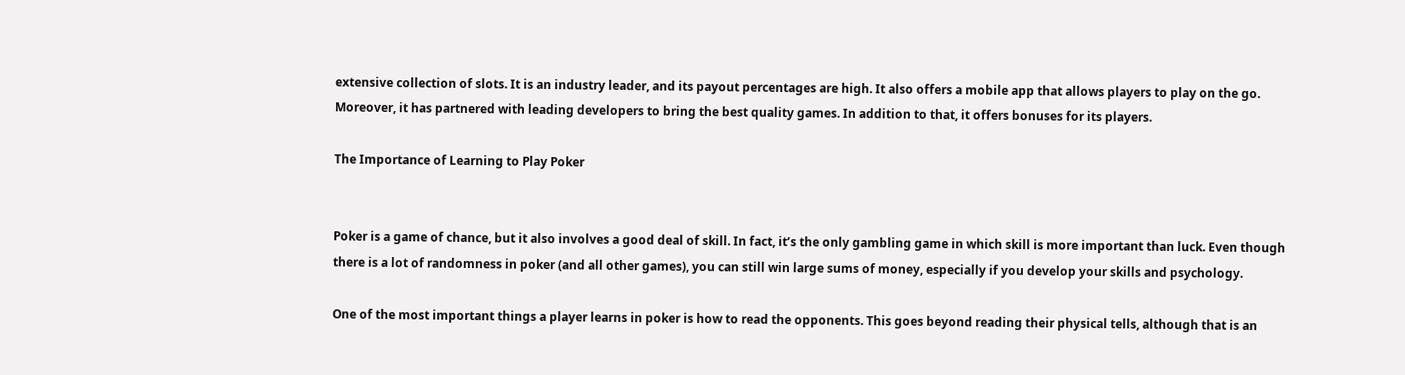extensive collection of slots. It is an industry leader, and its payout percentages are high. It also offers a mobile app that allows players to play on the go. Moreover, it has partnered with leading developers to bring the best quality games. In addition to that, it offers bonuses for its players.

The Importance of Learning to Play Poker


Poker is a game of chance, but it also involves a good deal of skill. In fact, it’s the only gambling game in which skill is more important than luck. Even though there is a lot of randomness in poker (and all other games), you can still win large sums of money, especially if you develop your skills and psychology.

One of the most important things a player learns in poker is how to read the opponents. This goes beyond reading their physical tells, although that is an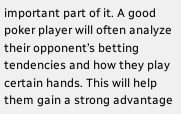important part of it. A good poker player will often analyze their opponent’s betting tendencies and how they play certain hands. This will help them gain a strong advantage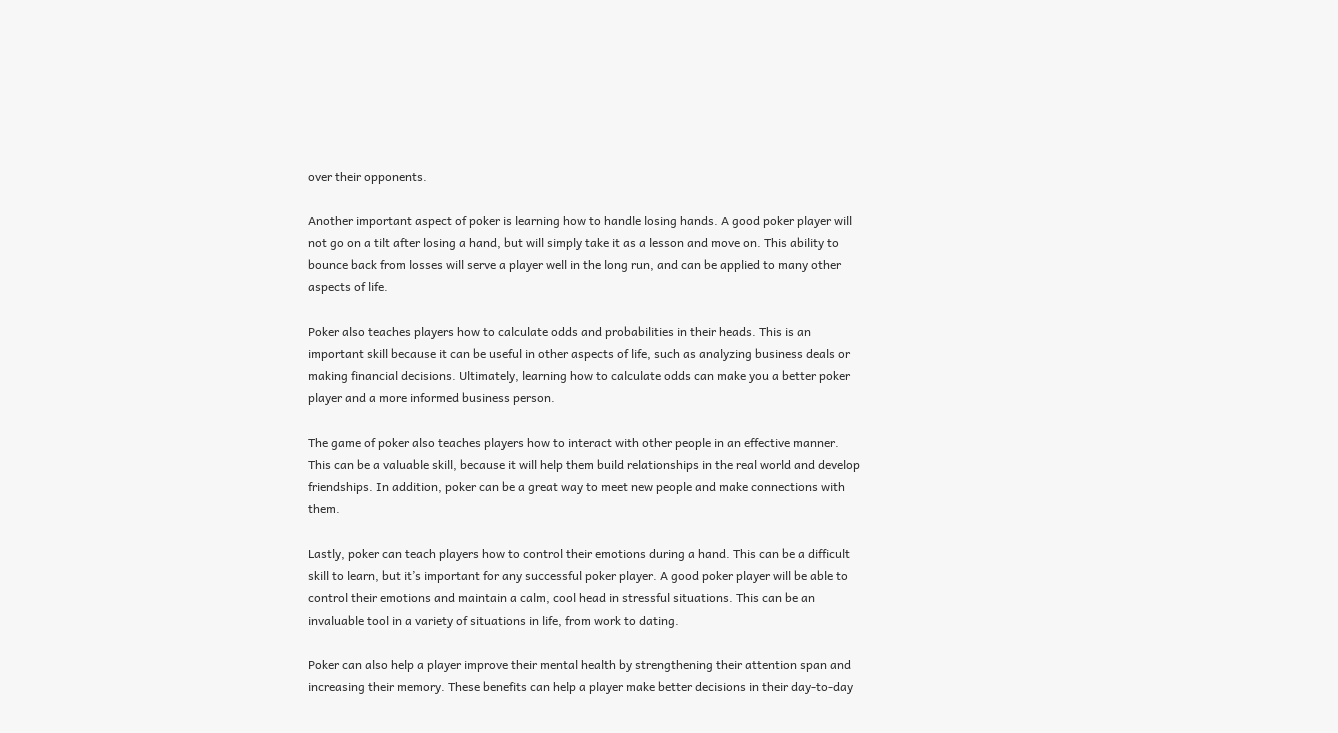over their opponents.

Another important aspect of poker is learning how to handle losing hands. A good poker player will not go on a tilt after losing a hand, but will simply take it as a lesson and move on. This ability to bounce back from losses will serve a player well in the long run, and can be applied to many other aspects of life.

Poker also teaches players how to calculate odds and probabilities in their heads. This is an important skill because it can be useful in other aspects of life, such as analyzing business deals or making financial decisions. Ultimately, learning how to calculate odds can make you a better poker player and a more informed business person.

The game of poker also teaches players how to interact with other people in an effective manner. This can be a valuable skill, because it will help them build relationships in the real world and develop friendships. In addition, poker can be a great way to meet new people and make connections with them.

Lastly, poker can teach players how to control their emotions during a hand. This can be a difficult skill to learn, but it’s important for any successful poker player. A good poker player will be able to control their emotions and maintain a calm, cool head in stressful situations. This can be an invaluable tool in a variety of situations in life, from work to dating.

Poker can also help a player improve their mental health by strengthening their attention span and increasing their memory. These benefits can help a player make better decisions in their day-to-day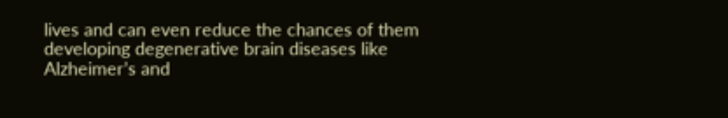lives and can even reduce the chances of them developing degenerative brain diseases like Alzheimer’s and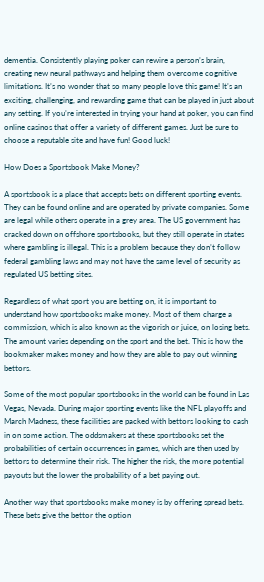dementia. Consistently playing poker can rewire a person’s brain, creating new neural pathways and helping them overcome cognitive limitations. It’s no wonder that so many people love this game! It’s an exciting, challenging, and rewarding game that can be played in just about any setting. If you’re interested in trying your hand at poker, you can find online casinos that offer a variety of different games. Just be sure to choose a reputable site and have fun! Good luck!

How Does a Sportsbook Make Money?

A sportsbook is a place that accepts bets on different sporting events. They can be found online and are operated by private companies. Some are legal while others operate in a grey area. The US government has cracked down on offshore sportsbooks, but they still operate in states where gambling is illegal. This is a problem because they don’t follow federal gambling laws and may not have the same level of security as regulated US betting sites.

Regardless of what sport you are betting on, it is important to understand how sportsbooks make money. Most of them charge a commission, which is also known as the vigorish or juice, on losing bets. The amount varies depending on the sport and the bet. This is how the bookmaker makes money and how they are able to pay out winning bettors.

Some of the most popular sportsbooks in the world can be found in Las Vegas, Nevada. During major sporting events like the NFL playoffs and March Madness, these facilities are packed with bettors looking to cash in on some action. The oddsmakers at these sportsbooks set the probabilities of certain occurrences in games, which are then used by bettors to determine their risk. The higher the risk, the more potential payouts but the lower the probability of a bet paying out.

Another way that sportsbooks make money is by offering spread bets. These bets give the bettor the option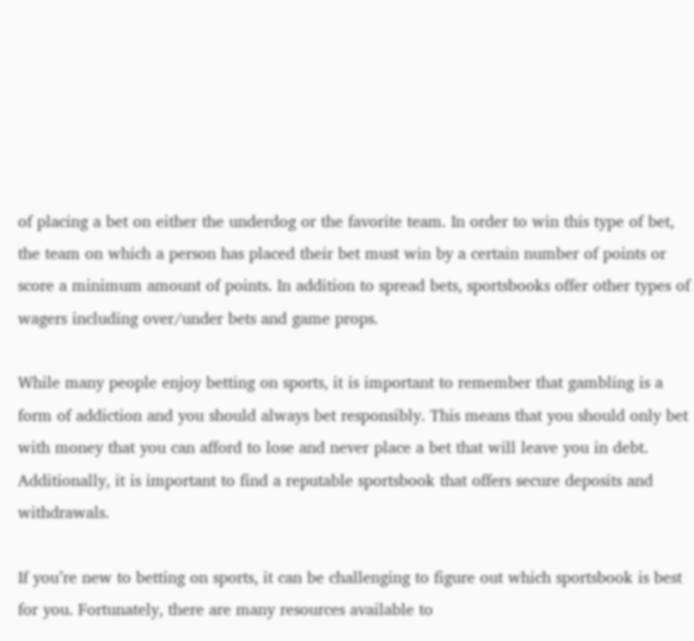of placing a bet on either the underdog or the favorite team. In order to win this type of bet, the team on which a person has placed their bet must win by a certain number of points or score a minimum amount of points. In addition to spread bets, sportsbooks offer other types of wagers including over/under bets and game props.

While many people enjoy betting on sports, it is important to remember that gambling is a form of addiction and you should always bet responsibly. This means that you should only bet with money that you can afford to lose and never place a bet that will leave you in debt. Additionally, it is important to find a reputable sportsbook that offers secure deposits and withdrawals.

If you’re new to betting on sports, it can be challenging to figure out which sportsbook is best for you. Fortunately, there are many resources available to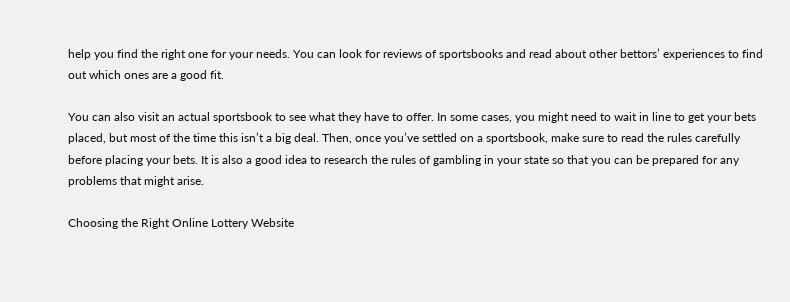help you find the right one for your needs. You can look for reviews of sportsbooks and read about other bettors’ experiences to find out which ones are a good fit.

You can also visit an actual sportsbook to see what they have to offer. In some cases, you might need to wait in line to get your bets placed, but most of the time this isn’t a big deal. Then, once you’ve settled on a sportsbook, make sure to read the rules carefully before placing your bets. It is also a good idea to research the rules of gambling in your state so that you can be prepared for any problems that might arise.

Choosing the Right Online Lottery Website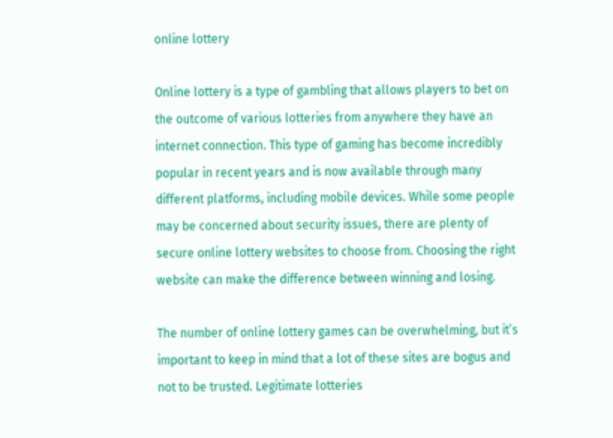online lottery

Online lottery is a type of gambling that allows players to bet on the outcome of various lotteries from anywhere they have an internet connection. This type of gaming has become incredibly popular in recent years and is now available through many different platforms, including mobile devices. While some people may be concerned about security issues, there are plenty of secure online lottery websites to choose from. Choosing the right website can make the difference between winning and losing.

The number of online lottery games can be overwhelming, but it’s important to keep in mind that a lot of these sites are bogus and not to be trusted. Legitimate lotteries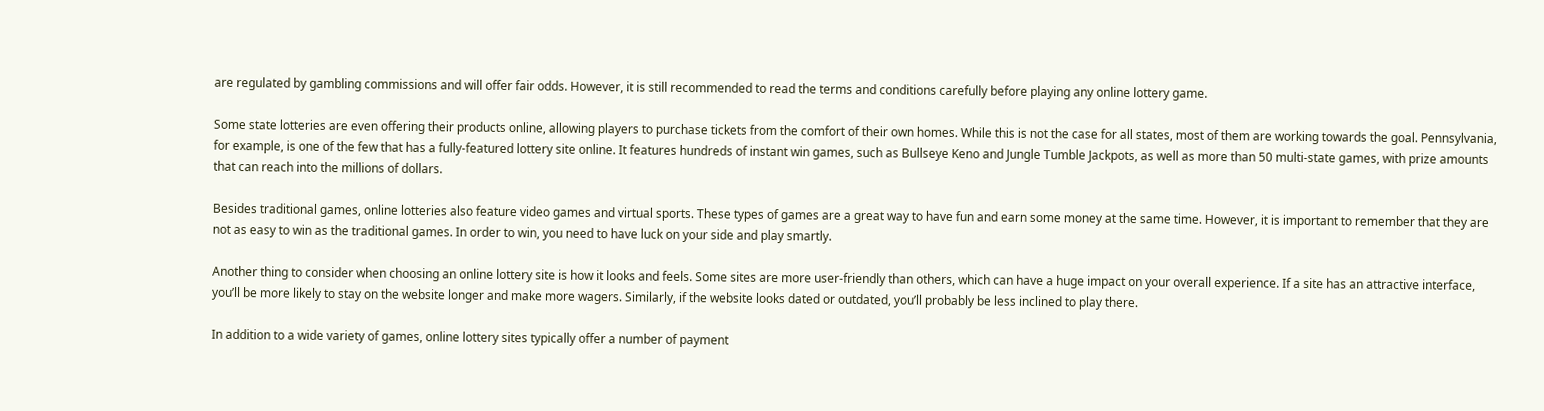are regulated by gambling commissions and will offer fair odds. However, it is still recommended to read the terms and conditions carefully before playing any online lottery game.

Some state lotteries are even offering their products online, allowing players to purchase tickets from the comfort of their own homes. While this is not the case for all states, most of them are working towards the goal. Pennsylvania, for example, is one of the few that has a fully-featured lottery site online. It features hundreds of instant win games, such as Bullseye Keno and Jungle Tumble Jackpots, as well as more than 50 multi-state games, with prize amounts that can reach into the millions of dollars.

Besides traditional games, online lotteries also feature video games and virtual sports. These types of games are a great way to have fun and earn some money at the same time. However, it is important to remember that they are not as easy to win as the traditional games. In order to win, you need to have luck on your side and play smartly.

Another thing to consider when choosing an online lottery site is how it looks and feels. Some sites are more user-friendly than others, which can have a huge impact on your overall experience. If a site has an attractive interface, you’ll be more likely to stay on the website longer and make more wagers. Similarly, if the website looks dated or outdated, you’ll probably be less inclined to play there.

In addition to a wide variety of games, online lottery sites typically offer a number of payment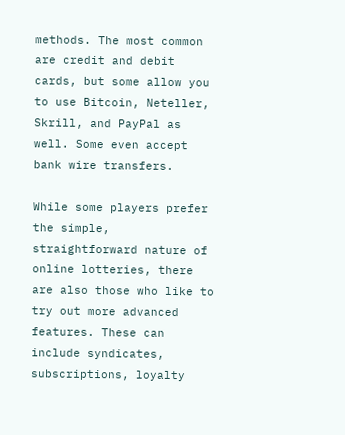methods. The most common are credit and debit cards, but some allow you to use Bitcoin, Neteller, Skrill, and PayPal as well. Some even accept bank wire transfers.

While some players prefer the simple, straightforward nature of online lotteries, there are also those who like to try out more advanced features. These can include syndicates, subscriptions, loyalty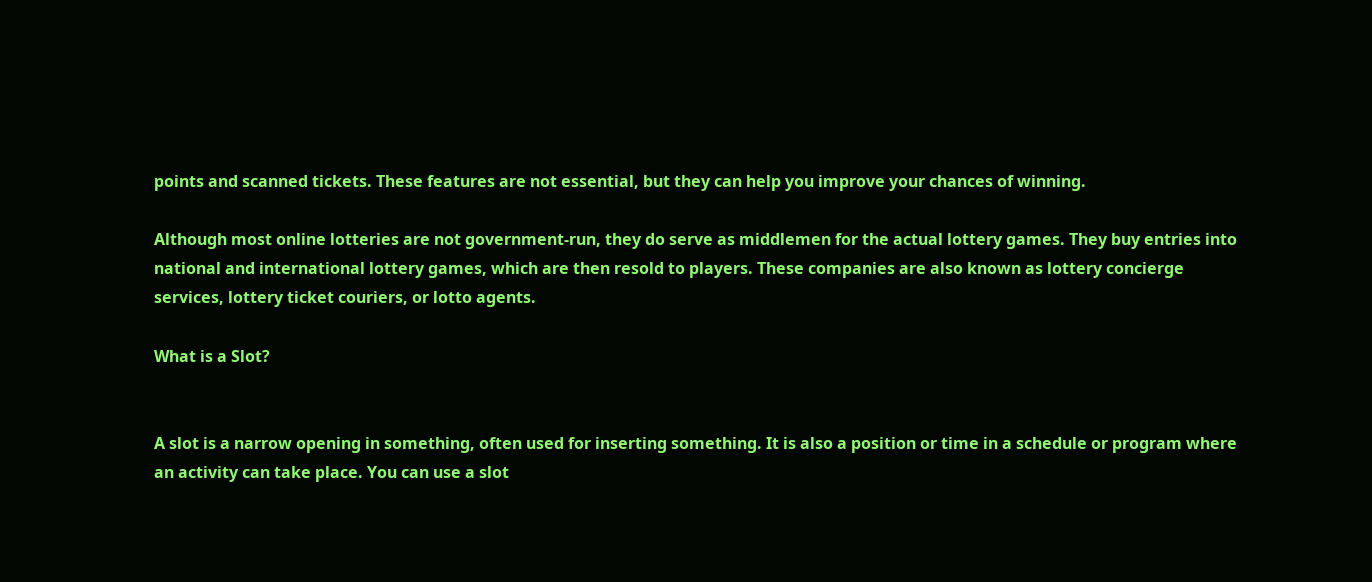points and scanned tickets. These features are not essential, but they can help you improve your chances of winning.

Although most online lotteries are not government-run, they do serve as middlemen for the actual lottery games. They buy entries into national and international lottery games, which are then resold to players. These companies are also known as lottery concierge services, lottery ticket couriers, or lotto agents.

What is a Slot?


A slot is a narrow opening in something, often used for inserting something. It is also a position or time in a schedule or program where an activity can take place. You can use a slot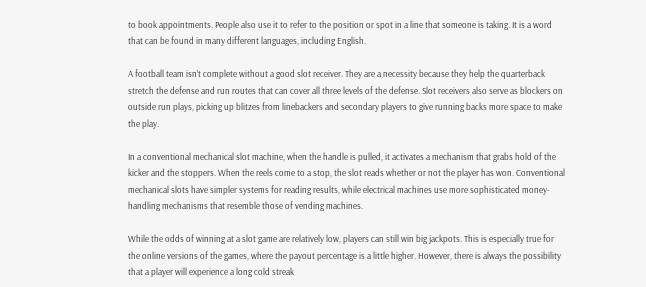to book appointments. People also use it to refer to the position or spot in a line that someone is taking. It is a word that can be found in many different languages, including English.

A football team isn’t complete without a good slot receiver. They are a necessity because they help the quarterback stretch the defense and run routes that can cover all three levels of the defense. Slot receivers also serve as blockers on outside run plays, picking up blitzes from linebackers and secondary players to give running backs more space to make the play.

In a conventional mechanical slot machine, when the handle is pulled, it activates a mechanism that grabs hold of the kicker and the stoppers. When the reels come to a stop, the slot reads whether or not the player has won. Conventional mechanical slots have simpler systems for reading results, while electrical machines use more sophisticated money-handling mechanisms that resemble those of vending machines.

While the odds of winning at a slot game are relatively low, players can still win big jackpots. This is especially true for the online versions of the games, where the payout percentage is a little higher. However, there is always the possibility that a player will experience a long cold streak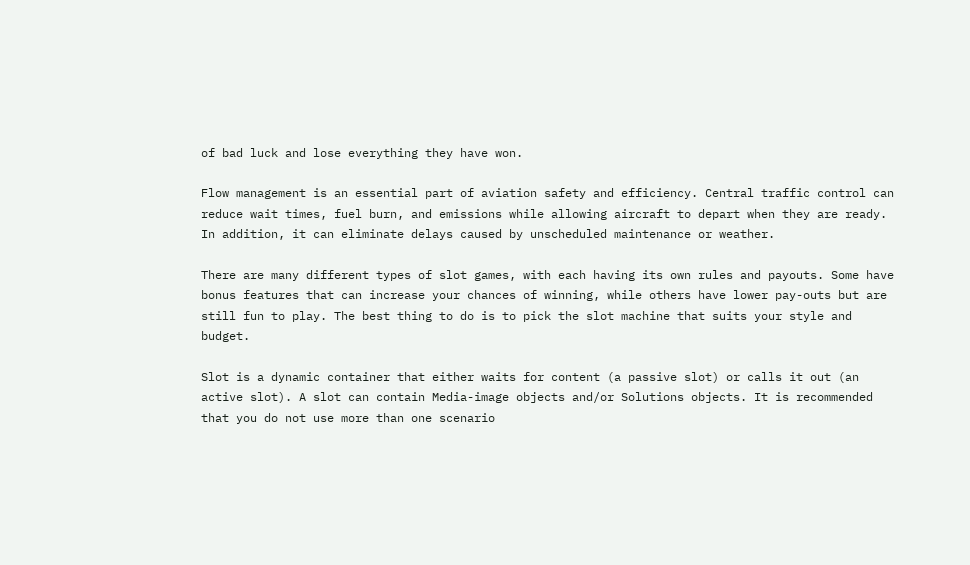of bad luck and lose everything they have won.

Flow management is an essential part of aviation safety and efficiency. Central traffic control can reduce wait times, fuel burn, and emissions while allowing aircraft to depart when they are ready. In addition, it can eliminate delays caused by unscheduled maintenance or weather.

There are many different types of slot games, with each having its own rules and payouts. Some have bonus features that can increase your chances of winning, while others have lower pay-outs but are still fun to play. The best thing to do is to pick the slot machine that suits your style and budget.

Slot is a dynamic container that either waits for content (a passive slot) or calls it out (an active slot). A slot can contain Media-image objects and/or Solutions objects. It is recommended that you do not use more than one scenario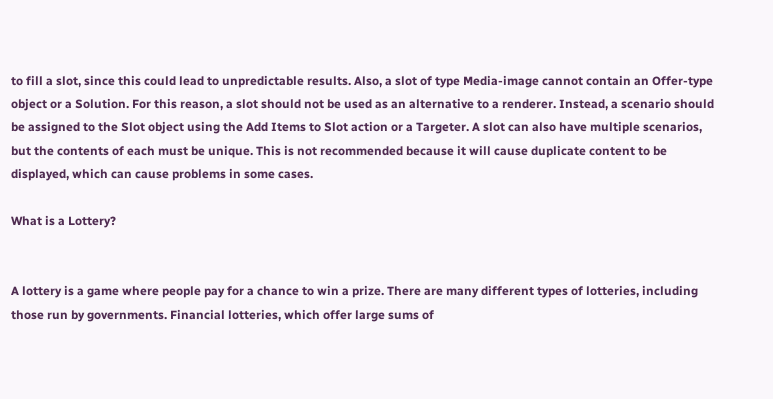to fill a slot, since this could lead to unpredictable results. Also, a slot of type Media-image cannot contain an Offer-type object or a Solution. For this reason, a slot should not be used as an alternative to a renderer. Instead, a scenario should be assigned to the Slot object using the Add Items to Slot action or a Targeter. A slot can also have multiple scenarios, but the contents of each must be unique. This is not recommended because it will cause duplicate content to be displayed, which can cause problems in some cases.

What is a Lottery?


A lottery is a game where people pay for a chance to win a prize. There are many different types of lotteries, including those run by governments. Financial lotteries, which offer large sums of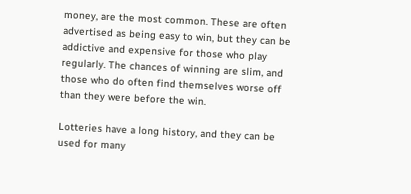money, are the most common. These are often advertised as being easy to win, but they can be addictive and expensive for those who play regularly. The chances of winning are slim, and those who do often find themselves worse off than they were before the win.

Lotteries have a long history, and they can be used for many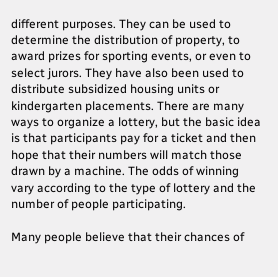different purposes. They can be used to determine the distribution of property, to award prizes for sporting events, or even to select jurors. They have also been used to distribute subsidized housing units or kindergarten placements. There are many ways to organize a lottery, but the basic idea is that participants pay for a ticket and then hope that their numbers will match those drawn by a machine. The odds of winning vary according to the type of lottery and the number of people participating.

Many people believe that their chances of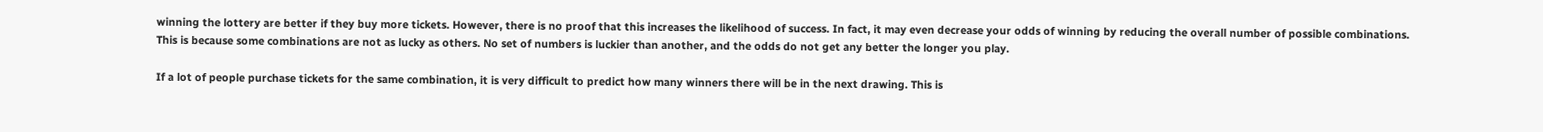winning the lottery are better if they buy more tickets. However, there is no proof that this increases the likelihood of success. In fact, it may even decrease your odds of winning by reducing the overall number of possible combinations. This is because some combinations are not as lucky as others. No set of numbers is luckier than another, and the odds do not get any better the longer you play.

If a lot of people purchase tickets for the same combination, it is very difficult to predict how many winners there will be in the next drawing. This is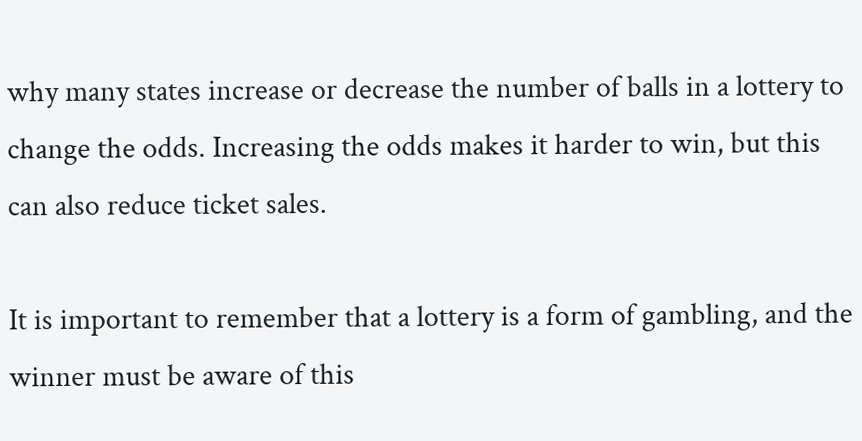why many states increase or decrease the number of balls in a lottery to change the odds. Increasing the odds makes it harder to win, but this can also reduce ticket sales.

It is important to remember that a lottery is a form of gambling, and the winner must be aware of this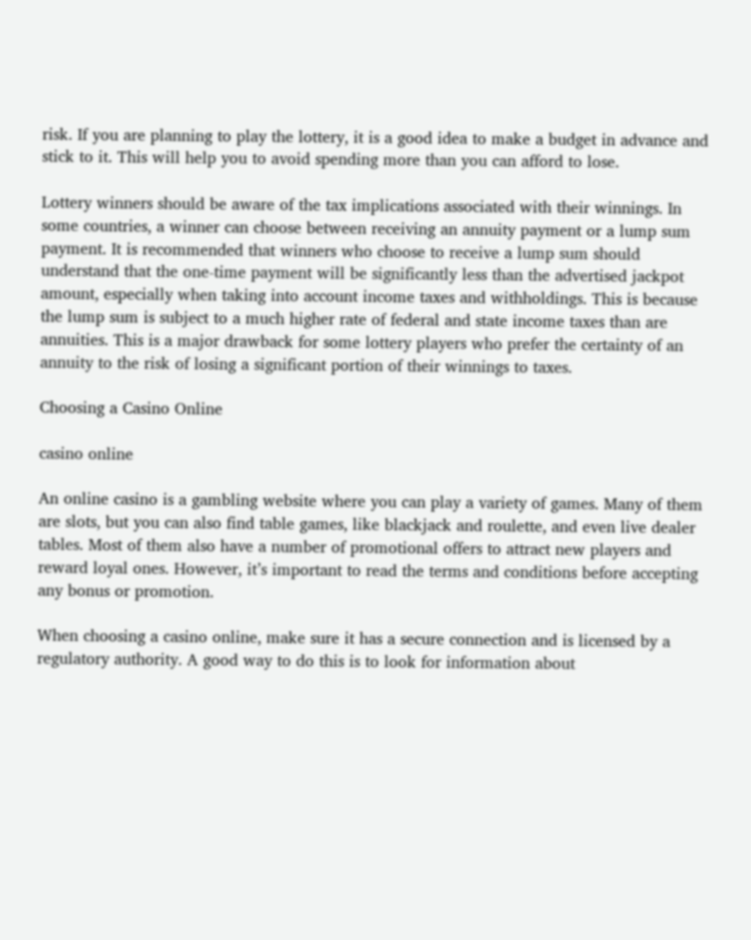risk. If you are planning to play the lottery, it is a good idea to make a budget in advance and stick to it. This will help you to avoid spending more than you can afford to lose.

Lottery winners should be aware of the tax implications associated with their winnings. In some countries, a winner can choose between receiving an annuity payment or a lump sum payment. It is recommended that winners who choose to receive a lump sum should understand that the one-time payment will be significantly less than the advertised jackpot amount, especially when taking into account income taxes and withholdings. This is because the lump sum is subject to a much higher rate of federal and state income taxes than are annuities. This is a major drawback for some lottery players who prefer the certainty of an annuity to the risk of losing a significant portion of their winnings to taxes.

Choosing a Casino Online

casino online

An online casino is a gambling website where you can play a variety of games. Many of them are slots, but you can also find table games, like blackjack and roulette, and even live dealer tables. Most of them also have a number of promotional offers to attract new players and reward loyal ones. However, it’s important to read the terms and conditions before accepting any bonus or promotion.

When choosing a casino online, make sure it has a secure connection and is licensed by a regulatory authority. A good way to do this is to look for information about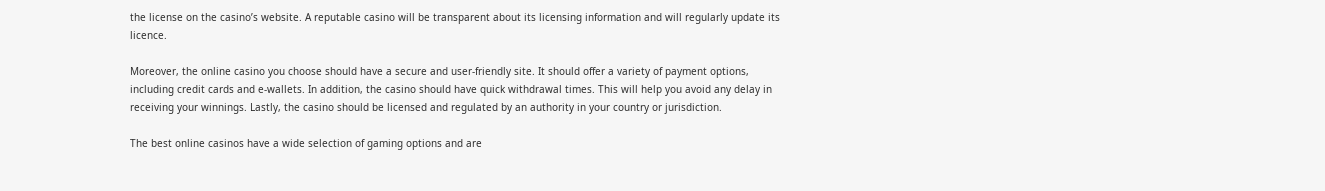the license on the casino’s website. A reputable casino will be transparent about its licensing information and will regularly update its licence.

Moreover, the online casino you choose should have a secure and user-friendly site. It should offer a variety of payment options, including credit cards and e-wallets. In addition, the casino should have quick withdrawal times. This will help you avoid any delay in receiving your winnings. Lastly, the casino should be licensed and regulated by an authority in your country or jurisdiction.

The best online casinos have a wide selection of gaming options and are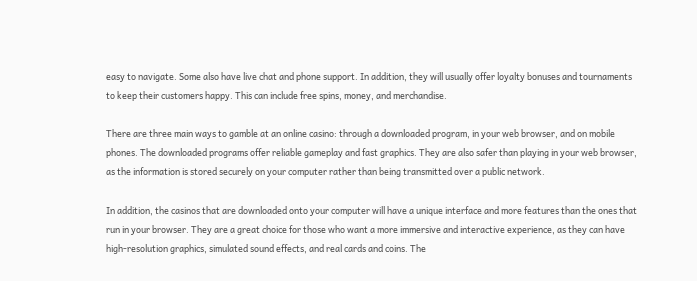easy to navigate. Some also have live chat and phone support. In addition, they will usually offer loyalty bonuses and tournaments to keep their customers happy. This can include free spins, money, and merchandise.

There are three main ways to gamble at an online casino: through a downloaded program, in your web browser, and on mobile phones. The downloaded programs offer reliable gameplay and fast graphics. They are also safer than playing in your web browser, as the information is stored securely on your computer rather than being transmitted over a public network.

In addition, the casinos that are downloaded onto your computer will have a unique interface and more features than the ones that run in your browser. They are a great choice for those who want a more immersive and interactive experience, as they can have high-resolution graphics, simulated sound effects, and real cards and coins. The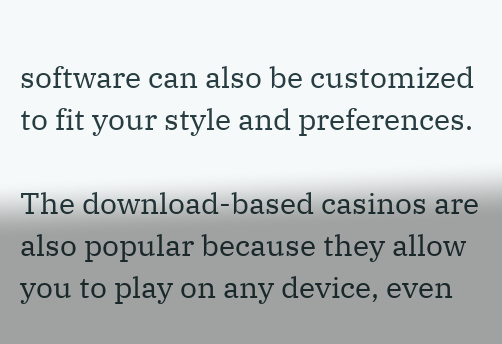software can also be customized to fit your style and preferences.

The download-based casinos are also popular because they allow you to play on any device, even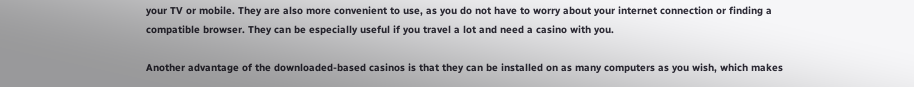your TV or mobile. They are also more convenient to use, as you do not have to worry about your internet connection or finding a compatible browser. They can be especially useful if you travel a lot and need a casino with you.

Another advantage of the downloaded-based casinos is that they can be installed on as many computers as you wish, which makes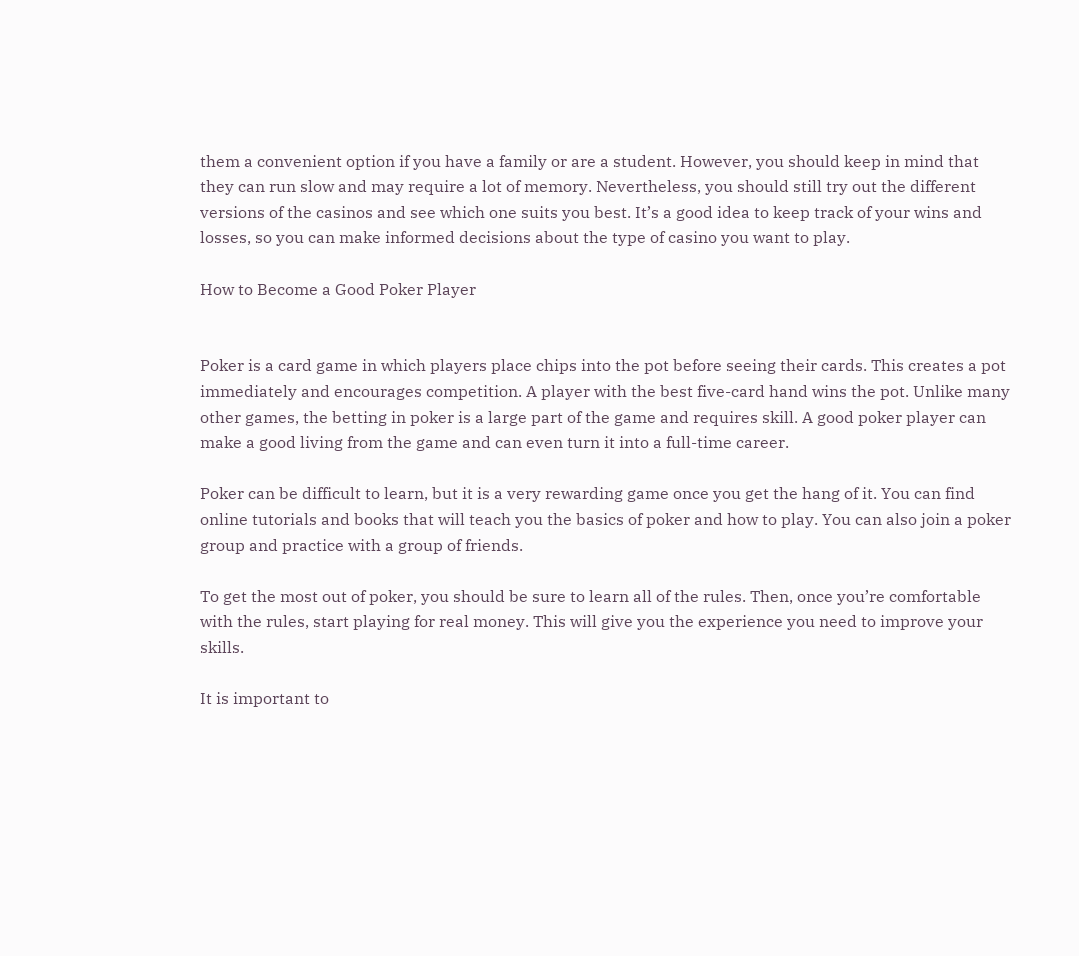them a convenient option if you have a family or are a student. However, you should keep in mind that they can run slow and may require a lot of memory. Nevertheless, you should still try out the different versions of the casinos and see which one suits you best. It’s a good idea to keep track of your wins and losses, so you can make informed decisions about the type of casino you want to play.

How to Become a Good Poker Player


Poker is a card game in which players place chips into the pot before seeing their cards. This creates a pot immediately and encourages competition. A player with the best five-card hand wins the pot. Unlike many other games, the betting in poker is a large part of the game and requires skill. A good poker player can make a good living from the game and can even turn it into a full-time career.

Poker can be difficult to learn, but it is a very rewarding game once you get the hang of it. You can find online tutorials and books that will teach you the basics of poker and how to play. You can also join a poker group and practice with a group of friends.

To get the most out of poker, you should be sure to learn all of the rules. Then, once you’re comfortable with the rules, start playing for real money. This will give you the experience you need to improve your skills.

It is important to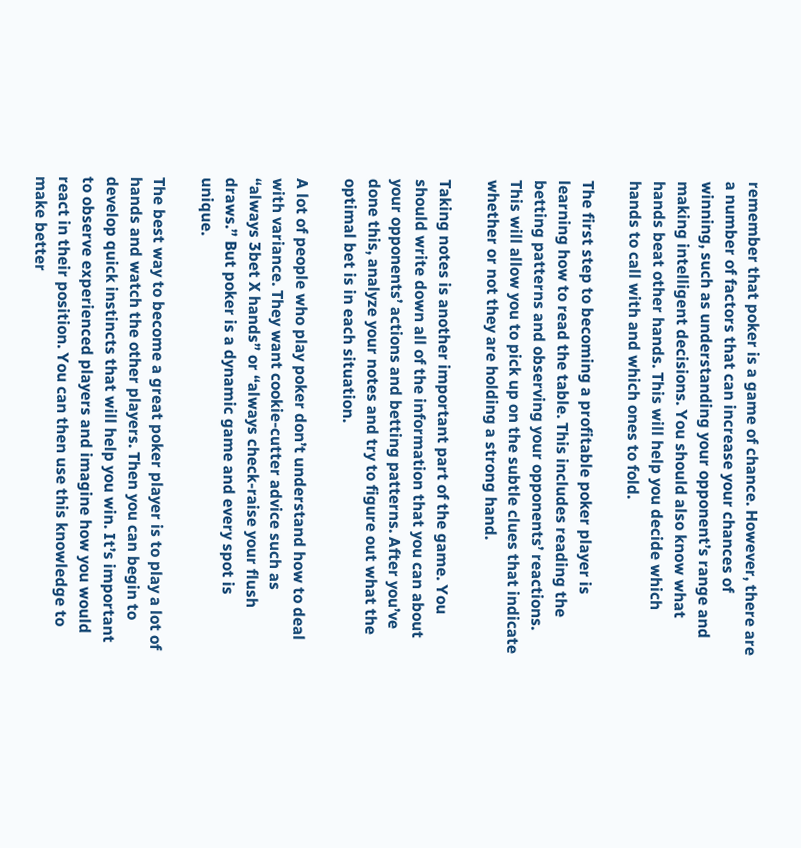remember that poker is a game of chance. However, there are a number of factors that can increase your chances of winning, such as understanding your opponent’s range and making intelligent decisions. You should also know what hands beat other hands. This will help you decide which hands to call with and which ones to fold.

The first step to becoming a profitable poker player is learning how to read the table. This includes reading the betting patterns and observing your opponents’ reactions. This will allow you to pick up on the subtle clues that indicate whether or not they are holding a strong hand.

Taking notes is another important part of the game. You should write down all of the information that you can about your opponents’ actions and betting patterns. After you’ve done this, analyze your notes and try to figure out what the optimal bet is in each situation.

A lot of people who play poker don’t understand how to deal with variance. They want cookie-cutter advice such as “always 3bet X hands” or “always check-raise your flush draws.” But poker is a dynamic game and every spot is unique.

The best way to become a great poker player is to play a lot of hands and watch the other players. Then you can begin to develop quick instincts that will help you win. It’s important to observe experienced players and imagine how you would react in their position. You can then use this knowledge to make better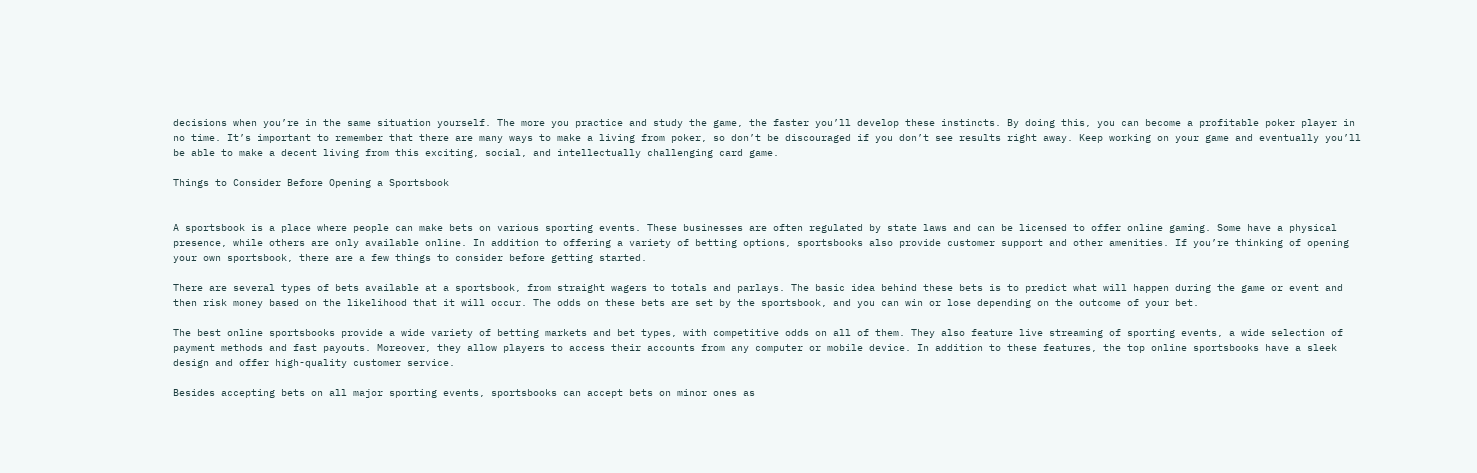decisions when you’re in the same situation yourself. The more you practice and study the game, the faster you’ll develop these instincts. By doing this, you can become a profitable poker player in no time. It’s important to remember that there are many ways to make a living from poker, so don’t be discouraged if you don’t see results right away. Keep working on your game and eventually you’ll be able to make a decent living from this exciting, social, and intellectually challenging card game.

Things to Consider Before Opening a Sportsbook


A sportsbook is a place where people can make bets on various sporting events. These businesses are often regulated by state laws and can be licensed to offer online gaming. Some have a physical presence, while others are only available online. In addition to offering a variety of betting options, sportsbooks also provide customer support and other amenities. If you’re thinking of opening your own sportsbook, there are a few things to consider before getting started.

There are several types of bets available at a sportsbook, from straight wagers to totals and parlays. The basic idea behind these bets is to predict what will happen during the game or event and then risk money based on the likelihood that it will occur. The odds on these bets are set by the sportsbook, and you can win or lose depending on the outcome of your bet.

The best online sportsbooks provide a wide variety of betting markets and bet types, with competitive odds on all of them. They also feature live streaming of sporting events, a wide selection of payment methods and fast payouts. Moreover, they allow players to access their accounts from any computer or mobile device. In addition to these features, the top online sportsbooks have a sleek design and offer high-quality customer service.

Besides accepting bets on all major sporting events, sportsbooks can accept bets on minor ones as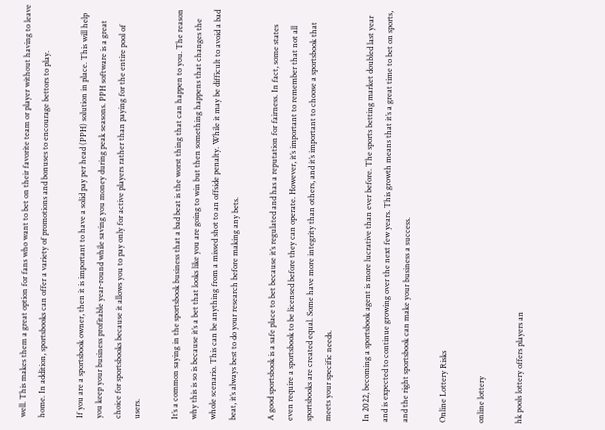well. This makes them a great option for fans who want to bet on their favorite team or player without having to leave home. In addition, sportsbooks can offer a variety of promotions and bonuses to encourage bettors to play.

If you are a sportsbook owner, then it is important to have a solid pay per head (PPH) solution in place. This will help you keep your business profitable year-round while saving you money during peak seasons. PPH software is a great choice for sportsbooks because it allows you to pay only for active players rather than paying for the entire pool of users.

It’s a common saying in the sportsbook business that a bad beat is the worst thing that can happen to you. The reason why this is so is because it’s a bet that looks like you are going to win but then something happens that changes the whole scenario. This can be anything from a missed shot to an offside penalty. While it may be difficult to avoid a bad beat, it’s always best to do your research before making any bets.

A good sportsbook is a safe place to bet because it’s regulated and has a reputation for fairness. In fact, some states even require a sportsbook to be licensed before they can operate. However, it’s important to remember that not all sportsbooks are created equal. Some have more integrity than others, and it’s important to choose a sportsbook that meets your specific needs.

In 2022, becoming a sportsbook agent is more lucrative than ever before. The sports betting market doubled last year and is expected to continue growing over the next few years. This growth means that it’s a great time to bet on sports, and the right sportsbook can make your business a success.

Online Lottery Risks

online lottery

hk pools lottery offers players an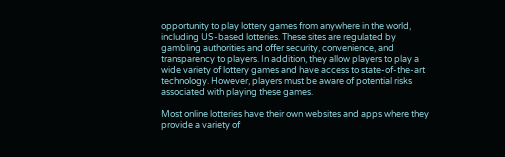opportunity to play lottery games from anywhere in the world, including US-based lotteries. These sites are regulated by gambling authorities and offer security, convenience, and transparency to players. In addition, they allow players to play a wide variety of lottery games and have access to state-of-the-art technology. However, players must be aware of potential risks associated with playing these games.

Most online lotteries have their own websites and apps where they provide a variety of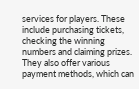services for players. These include purchasing tickets, checking the winning numbers and claiming prizes. They also offer various payment methods, which can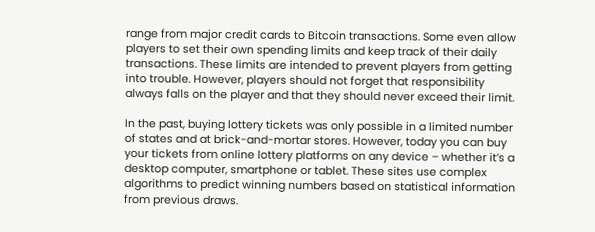range from major credit cards to Bitcoin transactions. Some even allow players to set their own spending limits and keep track of their daily transactions. These limits are intended to prevent players from getting into trouble. However, players should not forget that responsibility always falls on the player and that they should never exceed their limit.

In the past, buying lottery tickets was only possible in a limited number of states and at brick-and-mortar stores. However, today you can buy your tickets from online lottery platforms on any device – whether it’s a desktop computer, smartphone or tablet. These sites use complex algorithms to predict winning numbers based on statistical information from previous draws.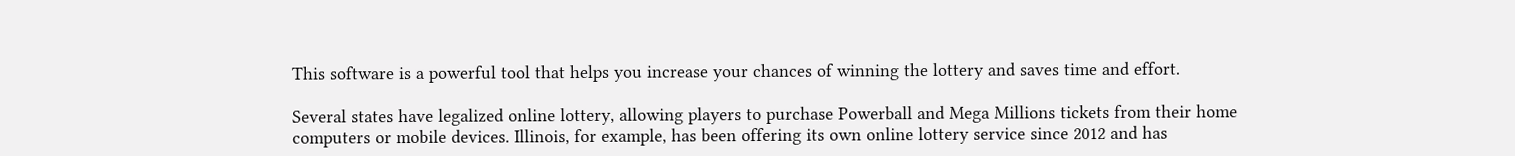This software is a powerful tool that helps you increase your chances of winning the lottery and saves time and effort.

Several states have legalized online lottery, allowing players to purchase Powerball and Mega Millions tickets from their home computers or mobile devices. Illinois, for example, has been offering its own online lottery service since 2012 and has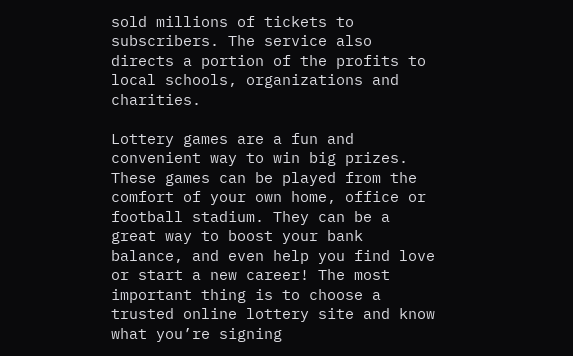sold millions of tickets to subscribers. The service also directs a portion of the profits to local schools, organizations and charities.

Lottery games are a fun and convenient way to win big prizes. These games can be played from the comfort of your own home, office or football stadium. They can be a great way to boost your bank balance, and even help you find love or start a new career! The most important thing is to choose a trusted online lottery site and know what you’re signing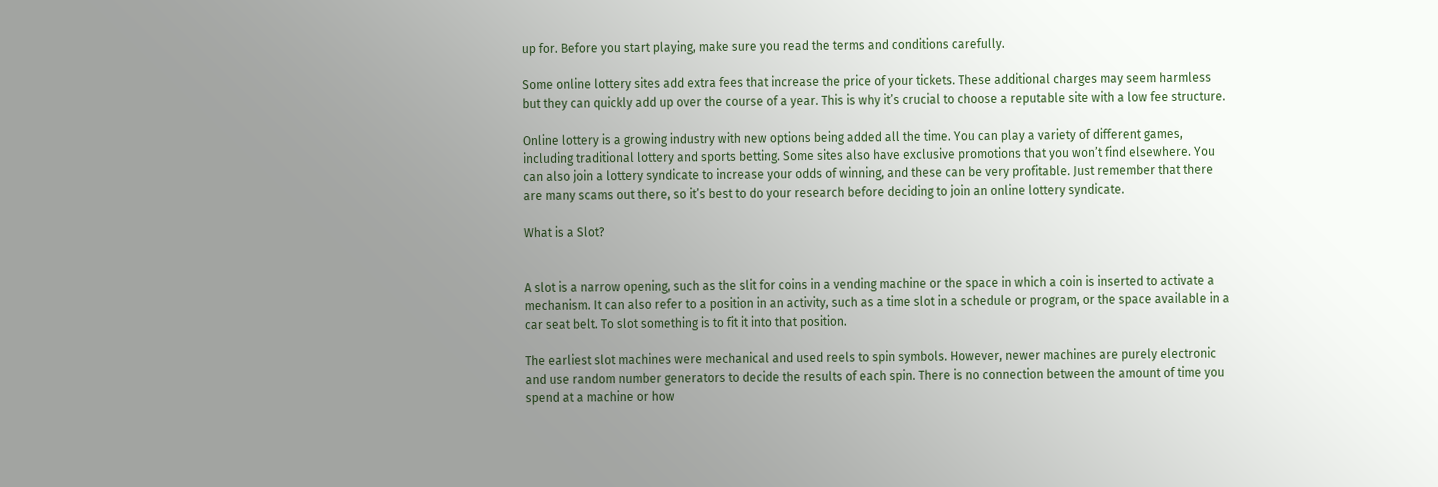up for. Before you start playing, make sure you read the terms and conditions carefully.

Some online lottery sites add extra fees that increase the price of your tickets. These additional charges may seem harmless but they can quickly add up over the course of a year. This is why it’s crucial to choose a reputable site with a low fee structure.

Online lottery is a growing industry with new options being added all the time. You can play a variety of different games, including traditional lottery and sports betting. Some sites also have exclusive promotions that you won’t find elsewhere. You can also join a lottery syndicate to increase your odds of winning, and these can be very profitable. Just remember that there are many scams out there, so it’s best to do your research before deciding to join an online lottery syndicate.

What is a Slot?


A slot is a narrow opening, such as the slit for coins in a vending machine or the space in which a coin is inserted to activate a mechanism. It can also refer to a position in an activity, such as a time slot in a schedule or program, or the space available in a car seat belt. To slot something is to fit it into that position.

The earliest slot machines were mechanical and used reels to spin symbols. However, newer machines are purely electronic and use random number generators to decide the results of each spin. There is no connection between the amount of time you spend at a machine or how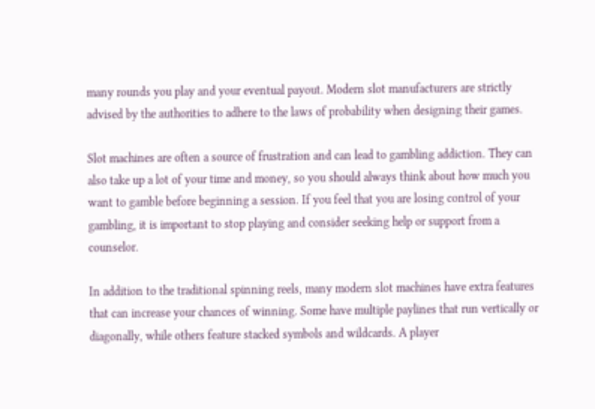many rounds you play and your eventual payout. Modern slot manufacturers are strictly advised by the authorities to adhere to the laws of probability when designing their games.

Slot machines are often a source of frustration and can lead to gambling addiction. They can also take up a lot of your time and money, so you should always think about how much you want to gamble before beginning a session. If you feel that you are losing control of your gambling, it is important to stop playing and consider seeking help or support from a counselor.

In addition to the traditional spinning reels, many modern slot machines have extra features that can increase your chances of winning. Some have multiple paylines that run vertically or diagonally, while others feature stacked symbols and wildcards. A player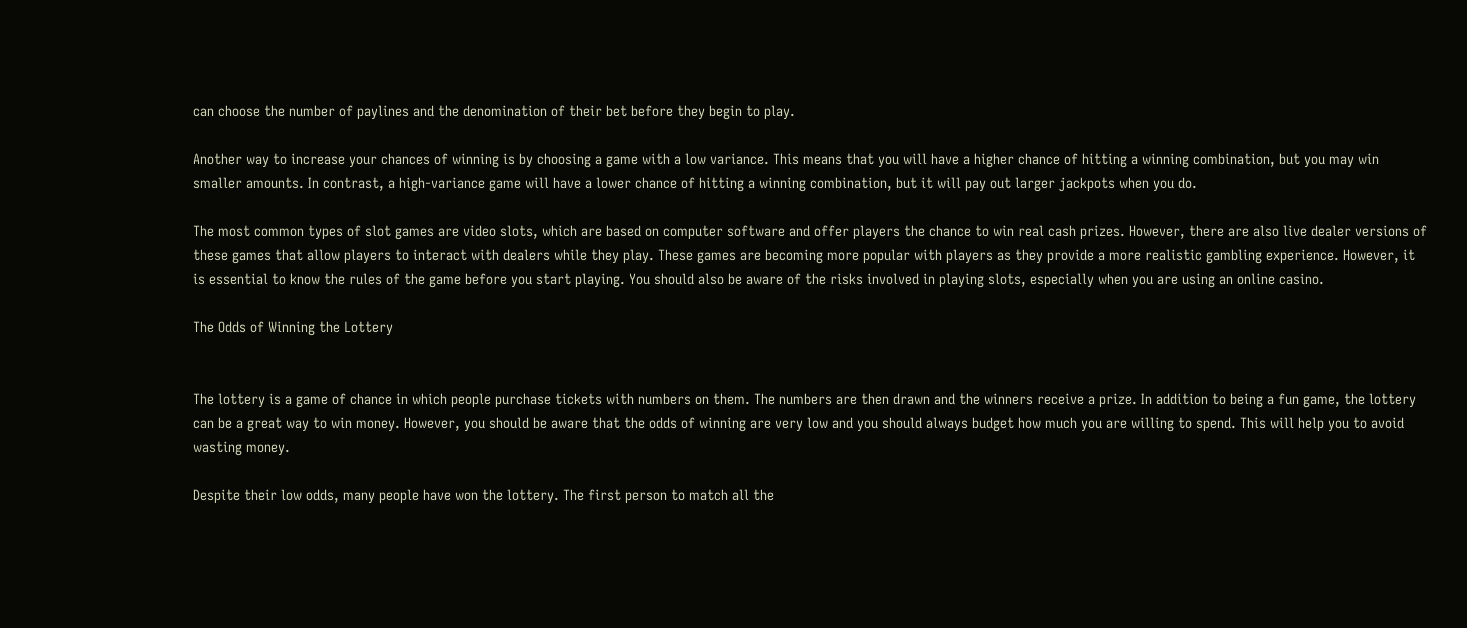can choose the number of paylines and the denomination of their bet before they begin to play.

Another way to increase your chances of winning is by choosing a game with a low variance. This means that you will have a higher chance of hitting a winning combination, but you may win smaller amounts. In contrast, a high-variance game will have a lower chance of hitting a winning combination, but it will pay out larger jackpots when you do.

The most common types of slot games are video slots, which are based on computer software and offer players the chance to win real cash prizes. However, there are also live dealer versions of these games that allow players to interact with dealers while they play. These games are becoming more popular with players as they provide a more realistic gambling experience. However, it is essential to know the rules of the game before you start playing. You should also be aware of the risks involved in playing slots, especially when you are using an online casino.

The Odds of Winning the Lottery


The lottery is a game of chance in which people purchase tickets with numbers on them. The numbers are then drawn and the winners receive a prize. In addition to being a fun game, the lottery can be a great way to win money. However, you should be aware that the odds of winning are very low and you should always budget how much you are willing to spend. This will help you to avoid wasting money.

Despite their low odds, many people have won the lottery. The first person to match all the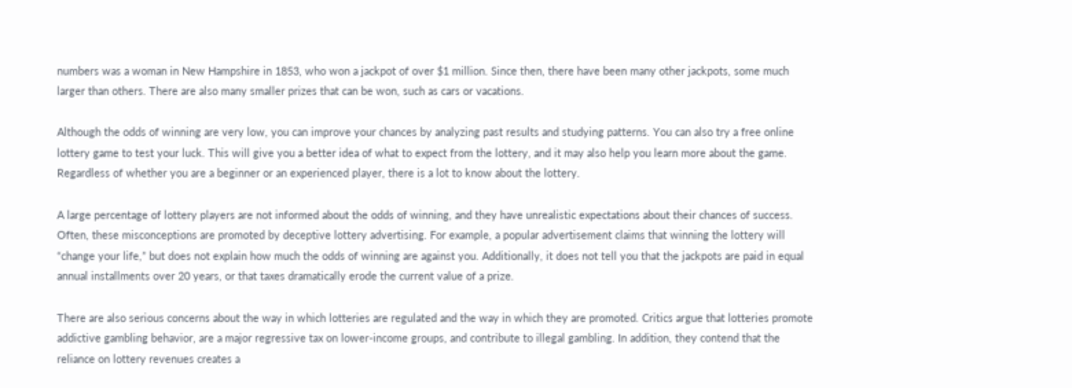numbers was a woman in New Hampshire in 1853, who won a jackpot of over $1 million. Since then, there have been many other jackpots, some much larger than others. There are also many smaller prizes that can be won, such as cars or vacations.

Although the odds of winning are very low, you can improve your chances by analyzing past results and studying patterns. You can also try a free online lottery game to test your luck. This will give you a better idea of what to expect from the lottery, and it may also help you learn more about the game. Regardless of whether you are a beginner or an experienced player, there is a lot to know about the lottery.

A large percentage of lottery players are not informed about the odds of winning, and they have unrealistic expectations about their chances of success. Often, these misconceptions are promoted by deceptive lottery advertising. For example, a popular advertisement claims that winning the lottery will “change your life,” but does not explain how much the odds of winning are against you. Additionally, it does not tell you that the jackpots are paid in equal annual installments over 20 years, or that taxes dramatically erode the current value of a prize.

There are also serious concerns about the way in which lotteries are regulated and the way in which they are promoted. Critics argue that lotteries promote addictive gambling behavior, are a major regressive tax on lower-income groups, and contribute to illegal gambling. In addition, they contend that the reliance on lottery revenues creates a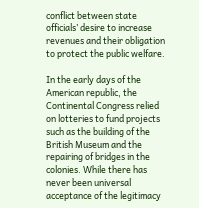conflict between state officials’ desire to increase revenues and their obligation to protect the public welfare.

In the early days of the American republic, the Continental Congress relied on lotteries to fund projects such as the building of the British Museum and the repairing of bridges in the colonies. While there has never been universal acceptance of the legitimacy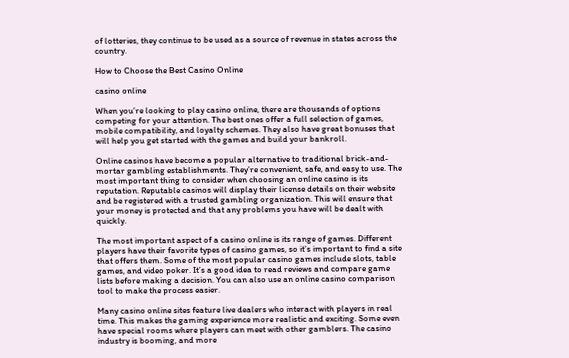of lotteries, they continue to be used as a source of revenue in states across the country.

How to Choose the Best Casino Online

casino online

When you’re looking to play casino online, there are thousands of options competing for your attention. The best ones offer a full selection of games, mobile compatibility, and loyalty schemes. They also have great bonuses that will help you get started with the games and build your bankroll.

Online casinos have become a popular alternative to traditional brick-and-mortar gambling establishments. They’re convenient, safe, and easy to use. The most important thing to consider when choosing an online casino is its reputation. Reputable casinos will display their license details on their website and be registered with a trusted gambling organization. This will ensure that your money is protected and that any problems you have will be dealt with quickly.

The most important aspect of a casino online is its range of games. Different players have their favorite types of casino games, so it’s important to find a site that offers them. Some of the most popular casino games include slots, table games, and video poker. It’s a good idea to read reviews and compare game lists before making a decision. You can also use an online casino comparison tool to make the process easier.

Many casino online sites feature live dealers who interact with players in real time. This makes the gaming experience more realistic and exciting. Some even have special rooms where players can meet with other gamblers. The casino industry is booming, and more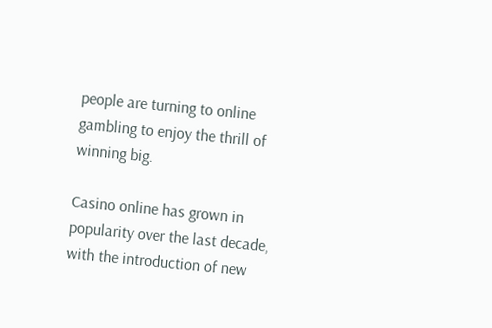people are turning to online gambling to enjoy the thrill of winning big.

Casino online has grown in popularity over the last decade, with the introduction of new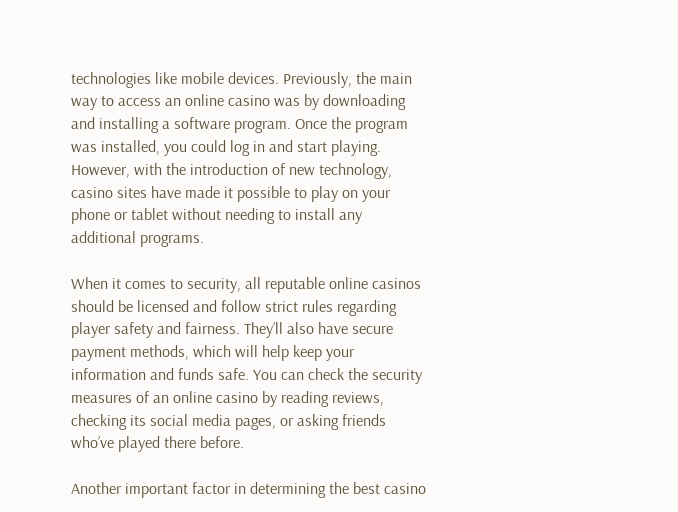technologies like mobile devices. Previously, the main way to access an online casino was by downloading and installing a software program. Once the program was installed, you could log in and start playing. However, with the introduction of new technology, casino sites have made it possible to play on your phone or tablet without needing to install any additional programs.

When it comes to security, all reputable online casinos should be licensed and follow strict rules regarding player safety and fairness. They’ll also have secure payment methods, which will help keep your information and funds safe. You can check the security measures of an online casino by reading reviews, checking its social media pages, or asking friends who’ve played there before.

Another important factor in determining the best casino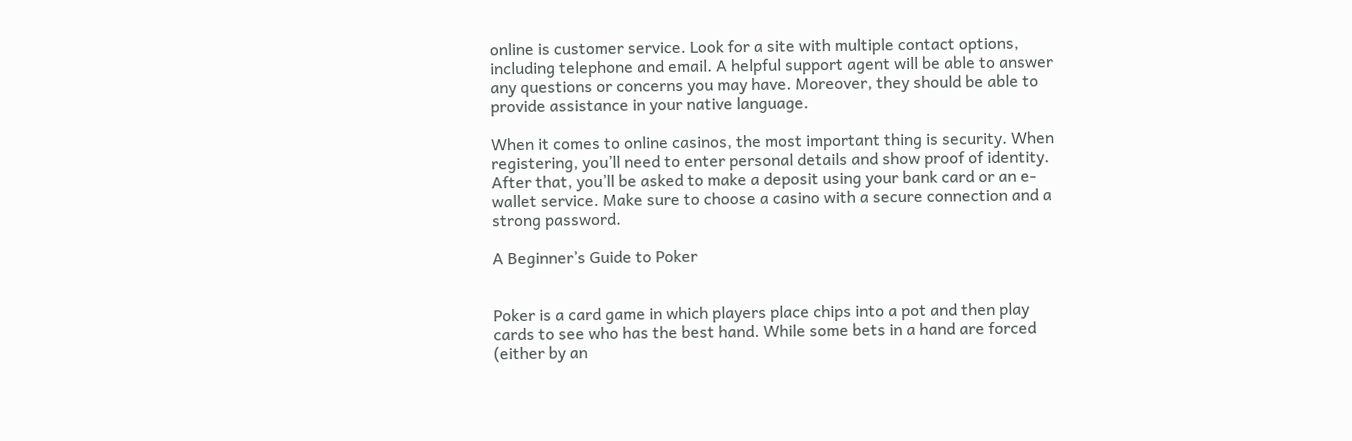online is customer service. Look for a site with multiple contact options, including telephone and email. A helpful support agent will be able to answer any questions or concerns you may have. Moreover, they should be able to provide assistance in your native language.

When it comes to online casinos, the most important thing is security. When registering, you’ll need to enter personal details and show proof of identity. After that, you’ll be asked to make a deposit using your bank card or an e-wallet service. Make sure to choose a casino with a secure connection and a strong password.

A Beginner’s Guide to Poker


Poker is a card game in which players place chips into a pot and then play cards to see who has the best hand. While some bets in a hand are forced (either by an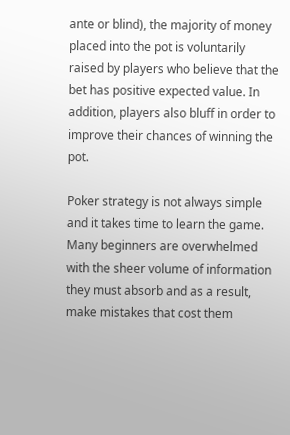ante or blind), the majority of money placed into the pot is voluntarily raised by players who believe that the bet has positive expected value. In addition, players also bluff in order to improve their chances of winning the pot.

Poker strategy is not always simple and it takes time to learn the game. Many beginners are overwhelmed with the sheer volume of information they must absorb and as a result, make mistakes that cost them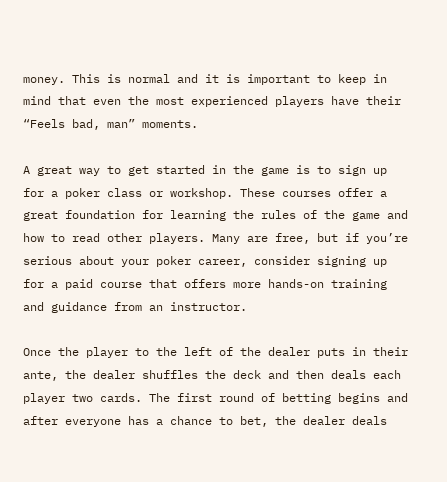money. This is normal and it is important to keep in mind that even the most experienced players have their “Feels bad, man” moments.

A great way to get started in the game is to sign up for a poker class or workshop. These courses offer a great foundation for learning the rules of the game and how to read other players. Many are free, but if you’re serious about your poker career, consider signing up for a paid course that offers more hands-on training and guidance from an instructor.

Once the player to the left of the dealer puts in their ante, the dealer shuffles the deck and then deals each player two cards. The first round of betting begins and after everyone has a chance to bet, the dealer deals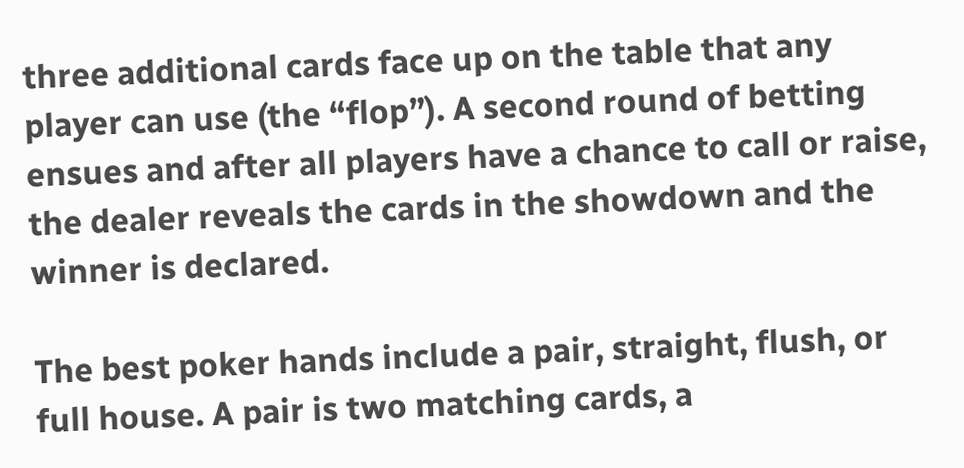three additional cards face up on the table that any player can use (the “flop”). A second round of betting ensues and after all players have a chance to call or raise, the dealer reveals the cards in the showdown and the winner is declared.

The best poker hands include a pair, straight, flush, or full house. A pair is two matching cards, a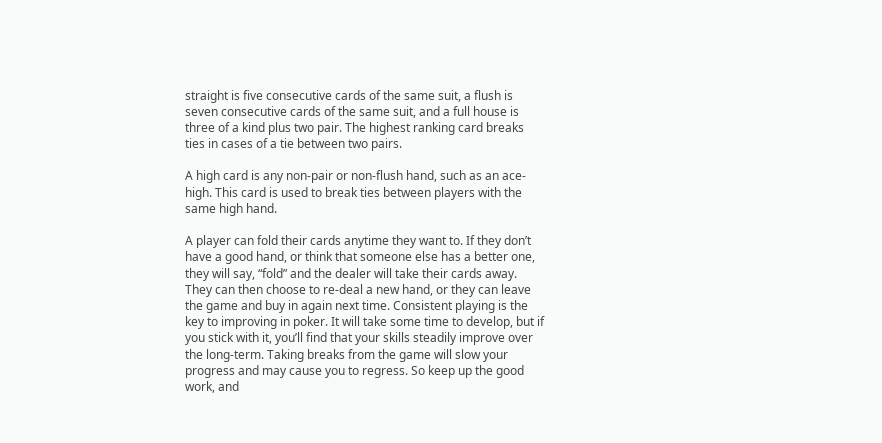straight is five consecutive cards of the same suit, a flush is seven consecutive cards of the same suit, and a full house is three of a kind plus two pair. The highest ranking card breaks ties in cases of a tie between two pairs.

A high card is any non-pair or non-flush hand, such as an ace-high. This card is used to break ties between players with the same high hand.

A player can fold their cards anytime they want to. If they don’t have a good hand, or think that someone else has a better one, they will say, “fold” and the dealer will take their cards away. They can then choose to re-deal a new hand, or they can leave the game and buy in again next time. Consistent playing is the key to improving in poker. It will take some time to develop, but if you stick with it, you’ll find that your skills steadily improve over the long-term. Taking breaks from the game will slow your progress and may cause you to regress. So keep up the good work, and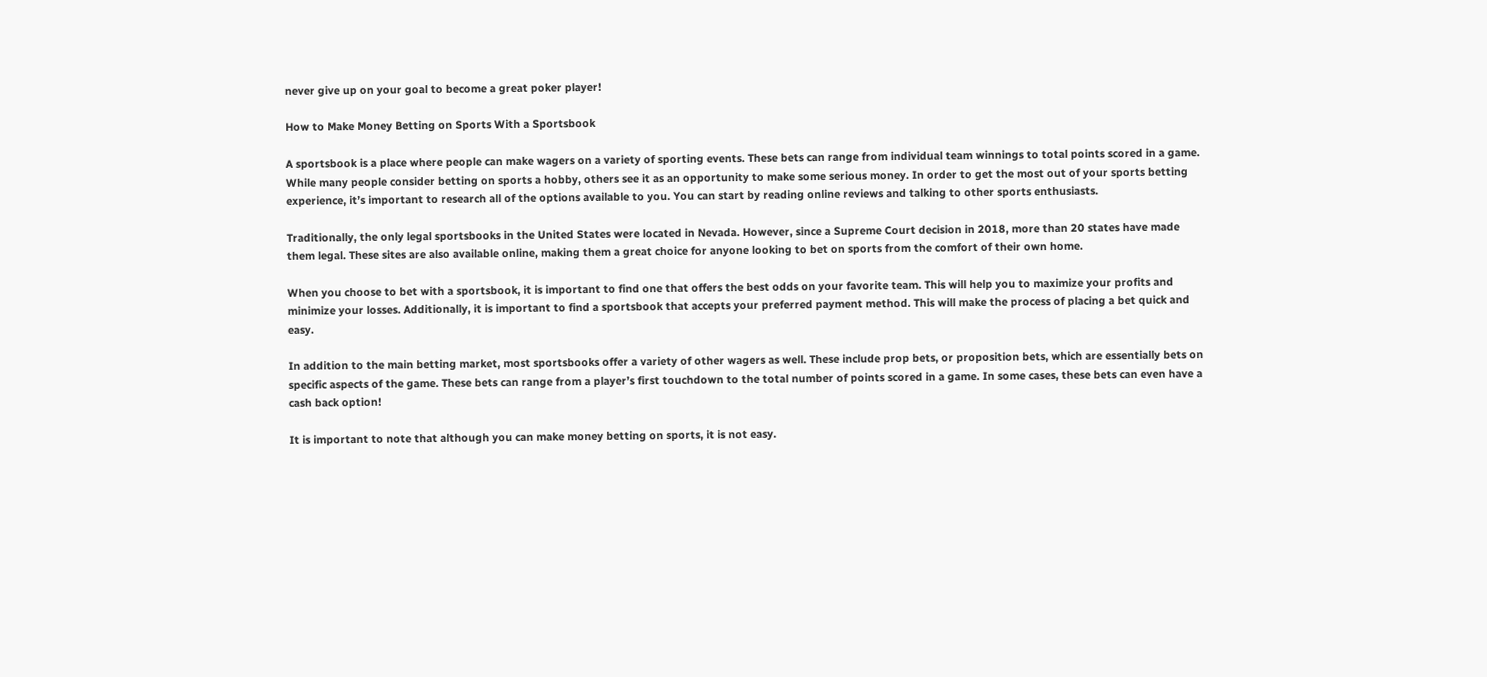never give up on your goal to become a great poker player!

How to Make Money Betting on Sports With a Sportsbook

A sportsbook is a place where people can make wagers on a variety of sporting events. These bets can range from individual team winnings to total points scored in a game. While many people consider betting on sports a hobby, others see it as an opportunity to make some serious money. In order to get the most out of your sports betting experience, it’s important to research all of the options available to you. You can start by reading online reviews and talking to other sports enthusiasts.

Traditionally, the only legal sportsbooks in the United States were located in Nevada. However, since a Supreme Court decision in 2018, more than 20 states have made them legal. These sites are also available online, making them a great choice for anyone looking to bet on sports from the comfort of their own home.

When you choose to bet with a sportsbook, it is important to find one that offers the best odds on your favorite team. This will help you to maximize your profits and minimize your losses. Additionally, it is important to find a sportsbook that accepts your preferred payment method. This will make the process of placing a bet quick and easy.

In addition to the main betting market, most sportsbooks offer a variety of other wagers as well. These include prop bets, or proposition bets, which are essentially bets on specific aspects of the game. These bets can range from a player’s first touchdown to the total number of points scored in a game. In some cases, these bets can even have a cash back option!

It is important to note that although you can make money betting on sports, it is not easy.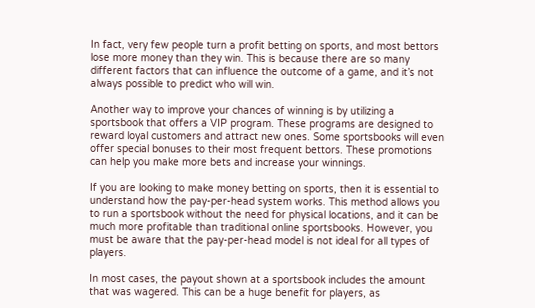In fact, very few people turn a profit betting on sports, and most bettors lose more money than they win. This is because there are so many different factors that can influence the outcome of a game, and it’s not always possible to predict who will win.

Another way to improve your chances of winning is by utilizing a sportsbook that offers a VIP program. These programs are designed to reward loyal customers and attract new ones. Some sportsbooks will even offer special bonuses to their most frequent bettors. These promotions can help you make more bets and increase your winnings.

If you are looking to make money betting on sports, then it is essential to understand how the pay-per-head system works. This method allows you to run a sportsbook without the need for physical locations, and it can be much more profitable than traditional online sportsbooks. However, you must be aware that the pay-per-head model is not ideal for all types of players.

In most cases, the payout shown at a sportsbook includes the amount that was wagered. This can be a huge benefit for players, as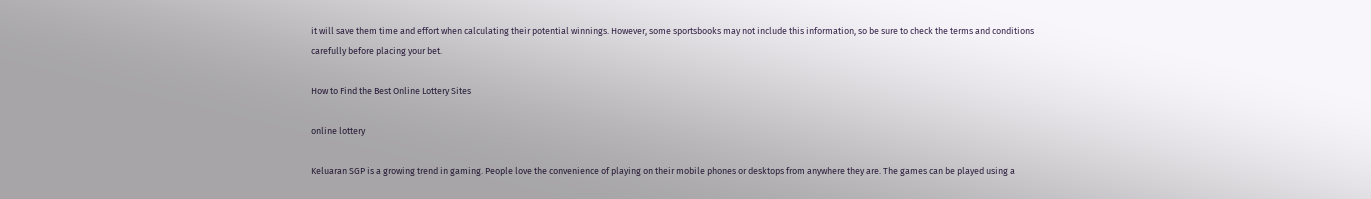it will save them time and effort when calculating their potential winnings. However, some sportsbooks may not include this information, so be sure to check the terms and conditions carefully before placing your bet.

How to Find the Best Online Lottery Sites

online lottery

Keluaran SGP is a growing trend in gaming. People love the convenience of playing on their mobile phones or desktops from anywhere they are. The games can be played using a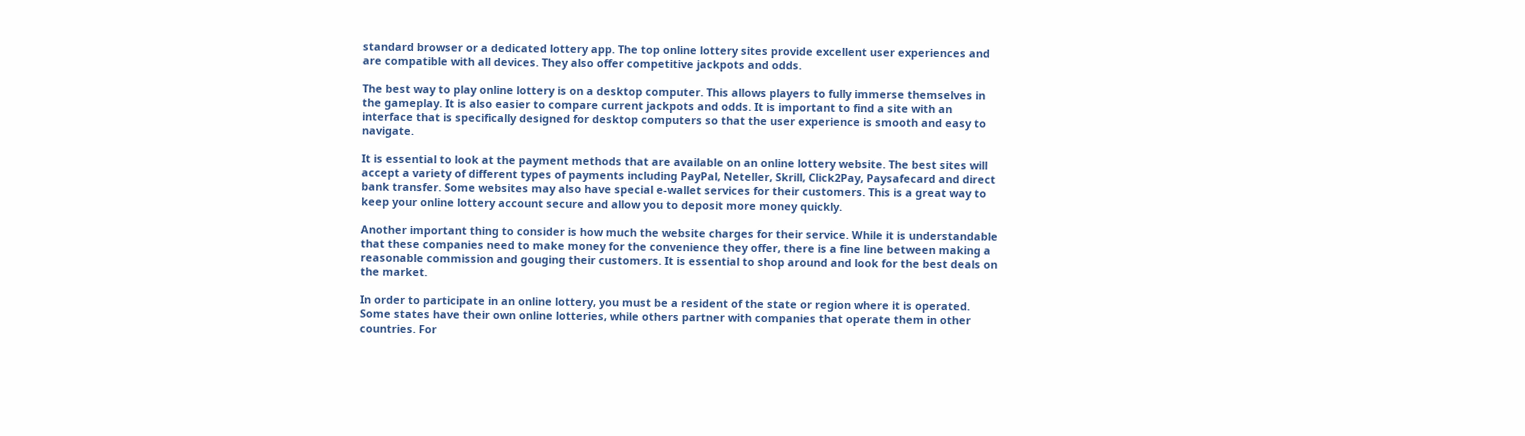standard browser or a dedicated lottery app. The top online lottery sites provide excellent user experiences and are compatible with all devices. They also offer competitive jackpots and odds.

The best way to play online lottery is on a desktop computer. This allows players to fully immerse themselves in the gameplay. It is also easier to compare current jackpots and odds. It is important to find a site with an interface that is specifically designed for desktop computers so that the user experience is smooth and easy to navigate.

It is essential to look at the payment methods that are available on an online lottery website. The best sites will accept a variety of different types of payments including PayPal, Neteller, Skrill, Click2Pay, Paysafecard and direct bank transfer. Some websites may also have special e-wallet services for their customers. This is a great way to keep your online lottery account secure and allow you to deposit more money quickly.

Another important thing to consider is how much the website charges for their service. While it is understandable that these companies need to make money for the convenience they offer, there is a fine line between making a reasonable commission and gouging their customers. It is essential to shop around and look for the best deals on the market.

In order to participate in an online lottery, you must be a resident of the state or region where it is operated. Some states have their own online lotteries, while others partner with companies that operate them in other countries. For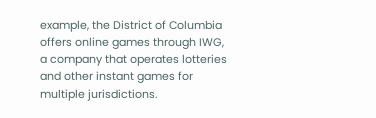example, the District of Columbia offers online games through IWG, a company that operates lotteries and other instant games for multiple jurisdictions.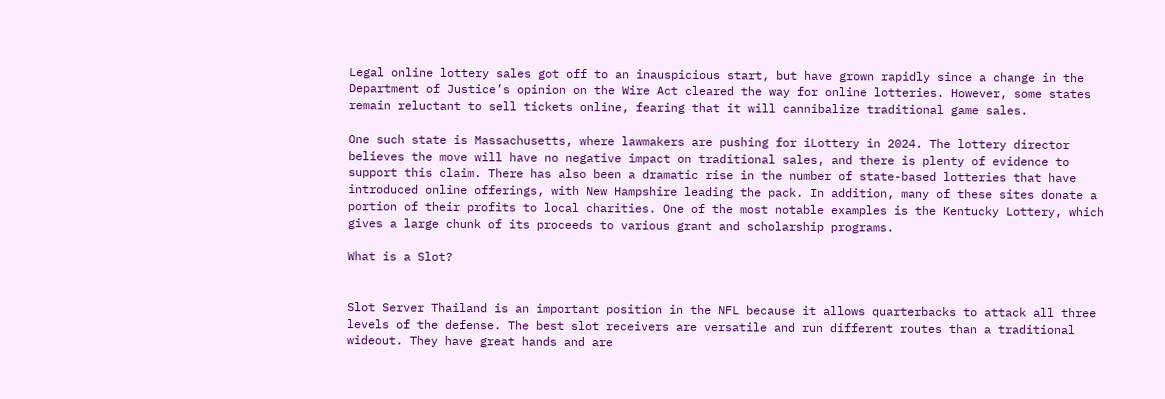Legal online lottery sales got off to an inauspicious start, but have grown rapidly since a change in the Department of Justice’s opinion on the Wire Act cleared the way for online lotteries. However, some states remain reluctant to sell tickets online, fearing that it will cannibalize traditional game sales.

One such state is Massachusetts, where lawmakers are pushing for iLottery in 2024. The lottery director believes the move will have no negative impact on traditional sales, and there is plenty of evidence to support this claim. There has also been a dramatic rise in the number of state-based lotteries that have introduced online offerings, with New Hampshire leading the pack. In addition, many of these sites donate a portion of their profits to local charities. One of the most notable examples is the Kentucky Lottery, which gives a large chunk of its proceeds to various grant and scholarship programs.

What is a Slot?


Slot Server Thailand is an important position in the NFL because it allows quarterbacks to attack all three levels of the defense. The best slot receivers are versatile and run different routes than a traditional wideout. They have great hands and are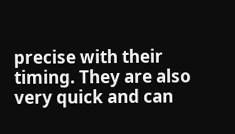precise with their timing. They are also very quick and can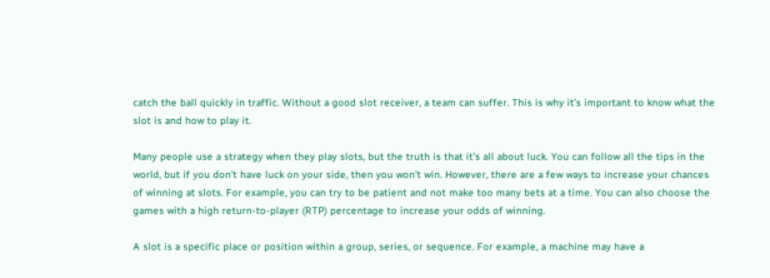catch the ball quickly in traffic. Without a good slot receiver, a team can suffer. This is why it’s important to know what the slot is and how to play it.

Many people use a strategy when they play slots, but the truth is that it’s all about luck. You can follow all the tips in the world, but if you don’t have luck on your side, then you won’t win. However, there are a few ways to increase your chances of winning at slots. For example, you can try to be patient and not make too many bets at a time. You can also choose the games with a high return-to-player (RTP) percentage to increase your odds of winning.

A slot is a specific place or position within a group, series, or sequence. For example, a machine may have a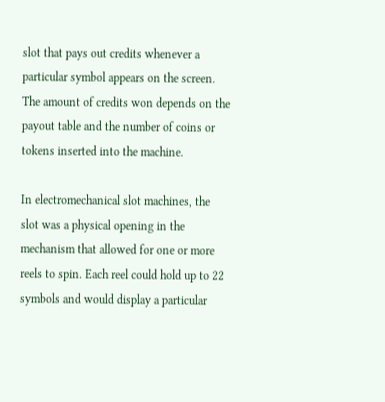slot that pays out credits whenever a particular symbol appears on the screen. The amount of credits won depends on the payout table and the number of coins or tokens inserted into the machine.

In electromechanical slot machines, the slot was a physical opening in the mechanism that allowed for one or more reels to spin. Each reel could hold up to 22 symbols and would display a particular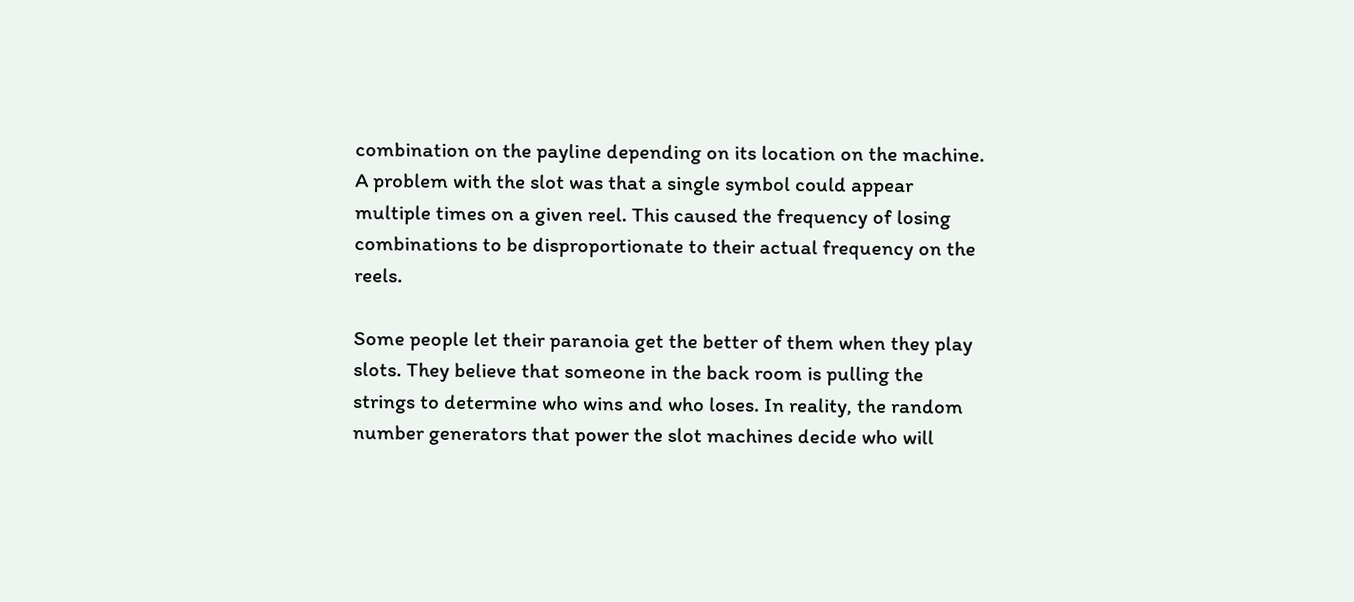combination on the payline depending on its location on the machine. A problem with the slot was that a single symbol could appear multiple times on a given reel. This caused the frequency of losing combinations to be disproportionate to their actual frequency on the reels.

Some people let their paranoia get the better of them when they play slots. They believe that someone in the back room is pulling the strings to determine who wins and who loses. In reality, the random number generators that power the slot machines decide who will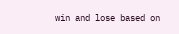win and lose based on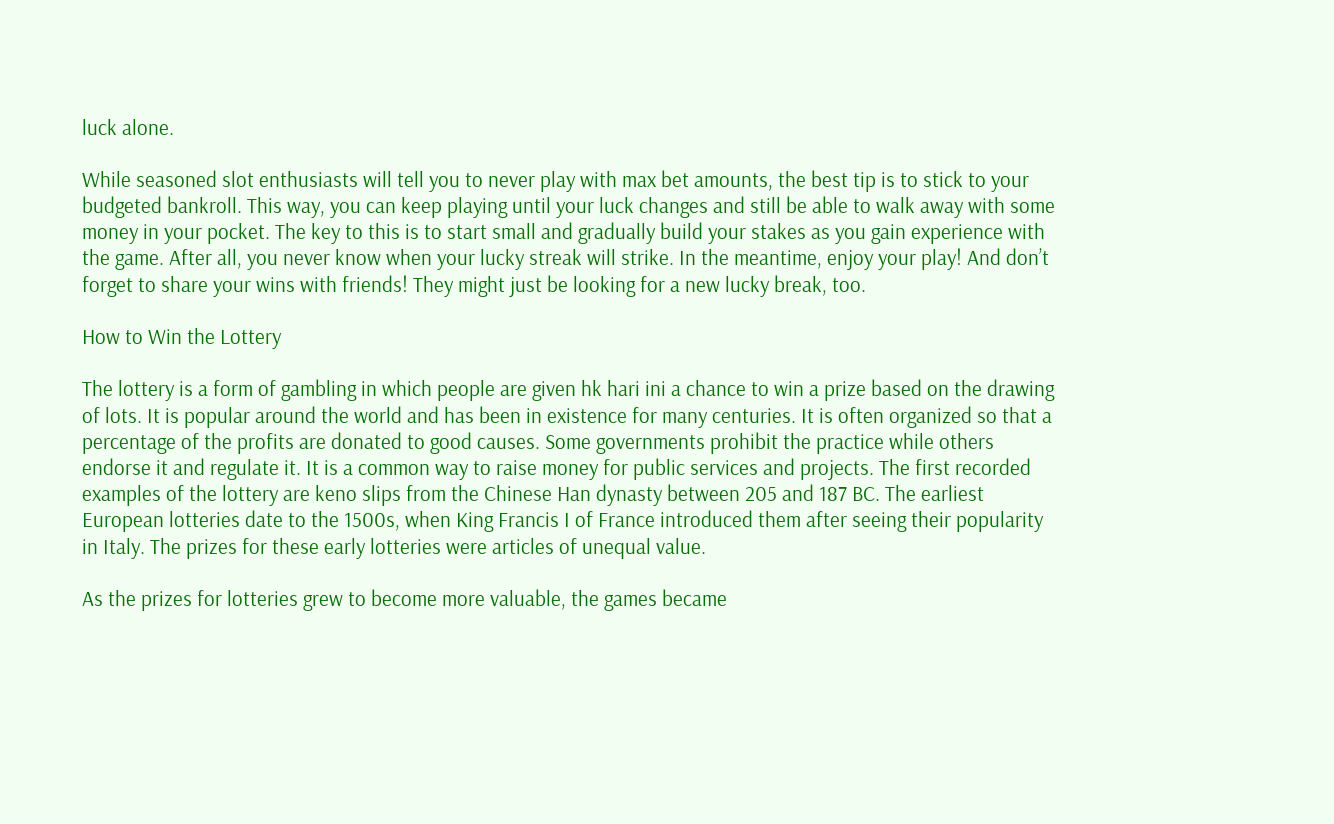luck alone.

While seasoned slot enthusiasts will tell you to never play with max bet amounts, the best tip is to stick to your budgeted bankroll. This way, you can keep playing until your luck changes and still be able to walk away with some money in your pocket. The key to this is to start small and gradually build your stakes as you gain experience with the game. After all, you never know when your lucky streak will strike. In the meantime, enjoy your play! And don’t forget to share your wins with friends! They might just be looking for a new lucky break, too.

How to Win the Lottery

The lottery is a form of gambling in which people are given hk hari ini a chance to win a prize based on the drawing of lots. It is popular around the world and has been in existence for many centuries. It is often organized so that a percentage of the profits are donated to good causes. Some governments prohibit the practice while others endorse it and regulate it. It is a common way to raise money for public services and projects. The first recorded examples of the lottery are keno slips from the Chinese Han dynasty between 205 and 187 BC. The earliest European lotteries date to the 1500s, when King Francis I of France introduced them after seeing their popularity in Italy. The prizes for these early lotteries were articles of unequal value.

As the prizes for lotteries grew to become more valuable, the games became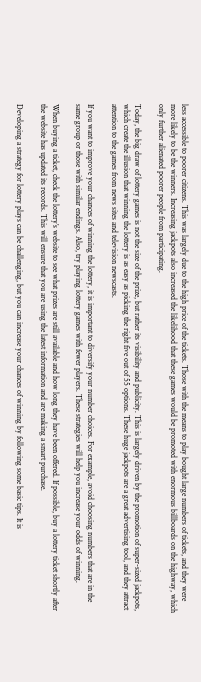less accessible to poorer citizens. This was largely due to the high price of the tickets. Those with the means to play bought large numbers of tickets, and they were more likely to be the winners. Increasing jackpots also increased the likelihood that these games would be promoted with enormous billboards on the highway, which only further alienated poorer people from participating.

Today, the big draw of lottery games is not the size of the prize, but rather its visibility and publicity. This is largely driven by the promotion of super-sized jackpots, which create the illusion that winning the lottery is as easy as picking the right five out of 55 options. These huge jackpots are a great advertising tool, and they attract attention to the games from news sites and television newscasts.

If you want to improve your chances of winning the lottery, it is important to diversify your number choices. For example, avoid choosing numbers that are in the same group or those with similar endings. Also, try playing lottery games with fewer players. These strategies will help you increase your odds of winning.

When buying a ticket, check the lottery’s website to see what prizes are still available and how long they have been offered. If possible, buy a lottery ticket shortly after the website has updated its records. This will ensure that you are using the latest information and are making a smart purchase.

Developing a strategy for lottery plays can be challenging, but you can increase your chances of winning by following some basic tips. It is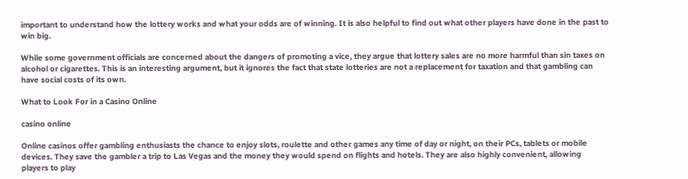important to understand how the lottery works and what your odds are of winning. It is also helpful to find out what other players have done in the past to win big.

While some government officials are concerned about the dangers of promoting a vice, they argue that lottery sales are no more harmful than sin taxes on alcohol or cigarettes. This is an interesting argument, but it ignores the fact that state lotteries are not a replacement for taxation and that gambling can have social costs of its own.

What to Look For in a Casino Online

casino online

Online casinos offer gambling enthusiasts the chance to enjoy slots, roulette and other games any time of day or night, on their PCs, tablets or mobile devices. They save the gambler a trip to Las Vegas and the money they would spend on flights and hotels. They are also highly convenient, allowing players to play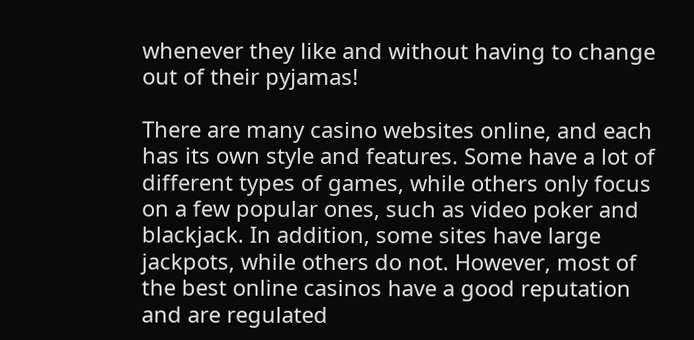whenever they like and without having to change out of their pyjamas!

There are many casino websites online, and each has its own style and features. Some have a lot of different types of games, while others only focus on a few popular ones, such as video poker and blackjack. In addition, some sites have large jackpots, while others do not. However, most of the best online casinos have a good reputation and are regulated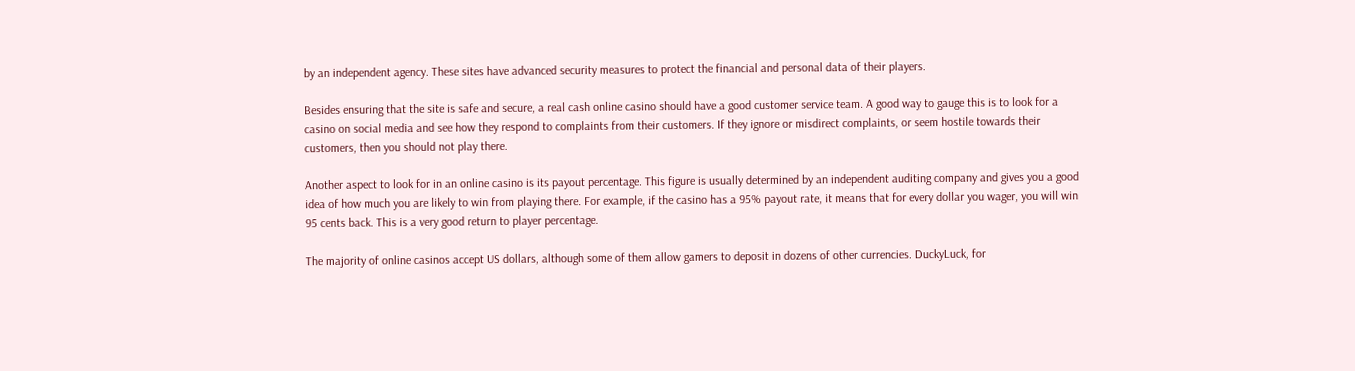by an independent agency. These sites have advanced security measures to protect the financial and personal data of their players.

Besides ensuring that the site is safe and secure, a real cash online casino should have a good customer service team. A good way to gauge this is to look for a casino on social media and see how they respond to complaints from their customers. If they ignore or misdirect complaints, or seem hostile towards their customers, then you should not play there.

Another aspect to look for in an online casino is its payout percentage. This figure is usually determined by an independent auditing company and gives you a good idea of how much you are likely to win from playing there. For example, if the casino has a 95% payout rate, it means that for every dollar you wager, you will win 95 cents back. This is a very good return to player percentage.

The majority of online casinos accept US dollars, although some of them allow gamers to deposit in dozens of other currencies. DuckyLuck, for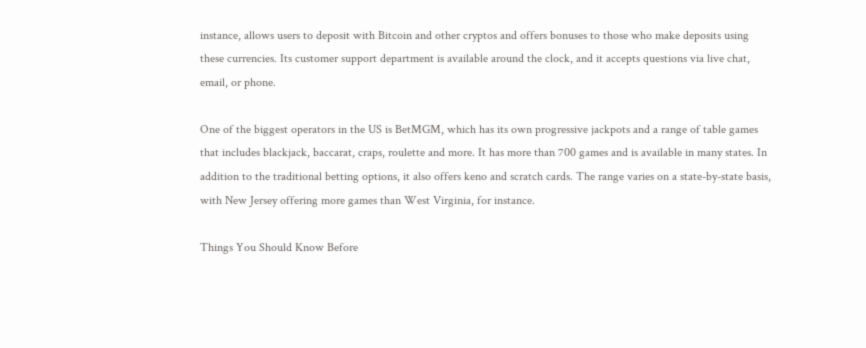instance, allows users to deposit with Bitcoin and other cryptos and offers bonuses to those who make deposits using these currencies. Its customer support department is available around the clock, and it accepts questions via live chat, email, or phone.

One of the biggest operators in the US is BetMGM, which has its own progressive jackpots and a range of table games that includes blackjack, baccarat, craps, roulette and more. It has more than 700 games and is available in many states. In addition to the traditional betting options, it also offers keno and scratch cards. The range varies on a state-by-state basis, with New Jersey offering more games than West Virginia, for instance.

Things You Should Know Before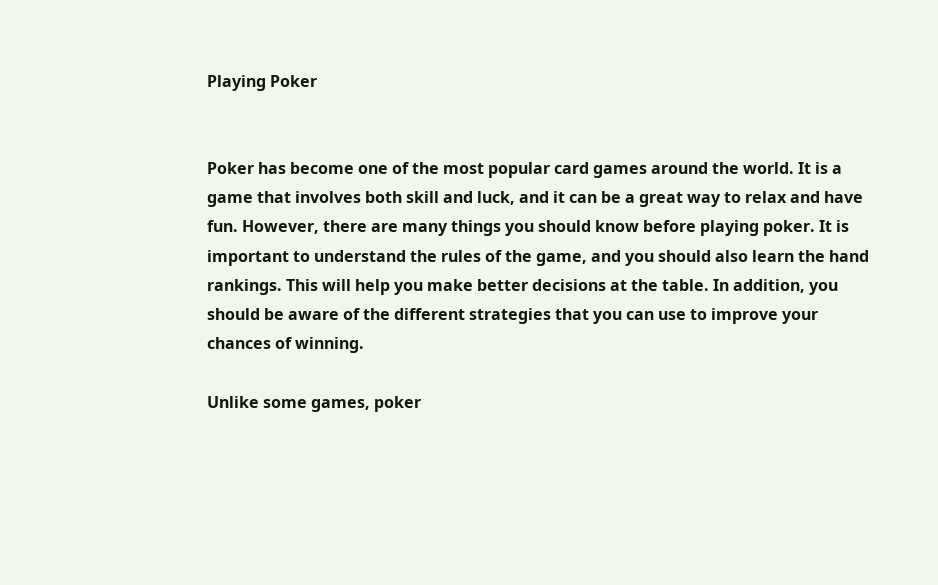Playing Poker


Poker has become one of the most popular card games around the world. It is a game that involves both skill and luck, and it can be a great way to relax and have fun. However, there are many things you should know before playing poker. It is important to understand the rules of the game, and you should also learn the hand rankings. This will help you make better decisions at the table. In addition, you should be aware of the different strategies that you can use to improve your chances of winning.

Unlike some games, poker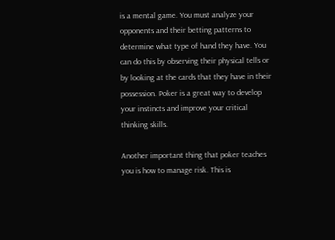is a mental game. You must analyze your opponents and their betting patterns to determine what type of hand they have. You can do this by observing their physical tells or by looking at the cards that they have in their possession. Poker is a great way to develop your instincts and improve your critical thinking skills.

Another important thing that poker teaches you is how to manage risk. This is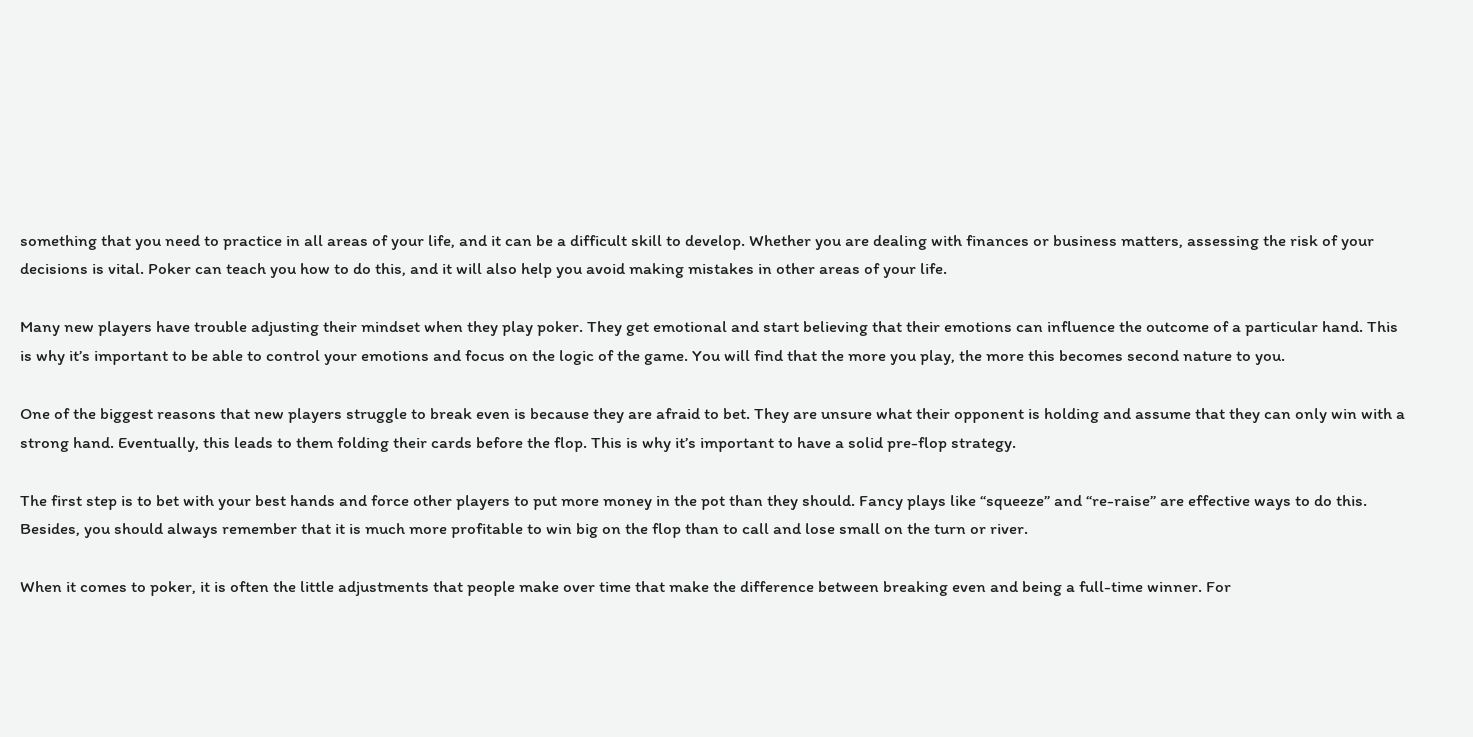something that you need to practice in all areas of your life, and it can be a difficult skill to develop. Whether you are dealing with finances or business matters, assessing the risk of your decisions is vital. Poker can teach you how to do this, and it will also help you avoid making mistakes in other areas of your life.

Many new players have trouble adjusting their mindset when they play poker. They get emotional and start believing that their emotions can influence the outcome of a particular hand. This is why it’s important to be able to control your emotions and focus on the logic of the game. You will find that the more you play, the more this becomes second nature to you.

One of the biggest reasons that new players struggle to break even is because they are afraid to bet. They are unsure what their opponent is holding and assume that they can only win with a strong hand. Eventually, this leads to them folding their cards before the flop. This is why it’s important to have a solid pre-flop strategy.

The first step is to bet with your best hands and force other players to put more money in the pot than they should. Fancy plays like “squeeze” and “re-raise” are effective ways to do this. Besides, you should always remember that it is much more profitable to win big on the flop than to call and lose small on the turn or river.

When it comes to poker, it is often the little adjustments that people make over time that make the difference between breaking even and being a full-time winner. For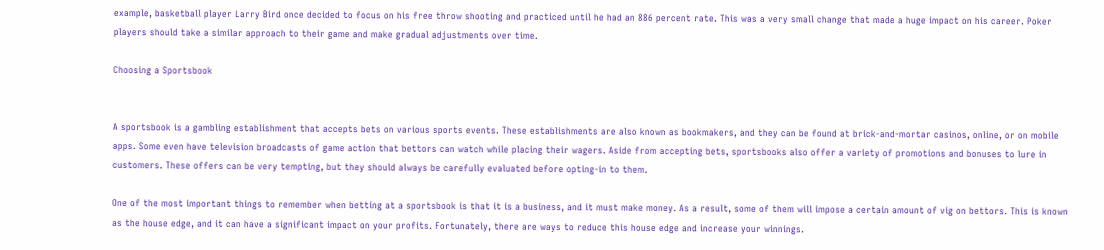example, basketball player Larry Bird once decided to focus on his free throw shooting and practiced until he had an 886 percent rate. This was a very small change that made a huge impact on his career. Poker players should take a similar approach to their game and make gradual adjustments over time.

Choosing a Sportsbook


A sportsbook is a gambling establishment that accepts bets on various sports events. These establishments are also known as bookmakers, and they can be found at brick-and-mortar casinos, online, or on mobile apps. Some even have television broadcasts of game action that bettors can watch while placing their wagers. Aside from accepting bets, sportsbooks also offer a variety of promotions and bonuses to lure in customers. These offers can be very tempting, but they should always be carefully evaluated before opting-in to them.

One of the most important things to remember when betting at a sportsbook is that it is a business, and it must make money. As a result, some of them will impose a certain amount of vig on bettors. This is known as the house edge, and it can have a significant impact on your profits. Fortunately, there are ways to reduce this house edge and increase your winnings.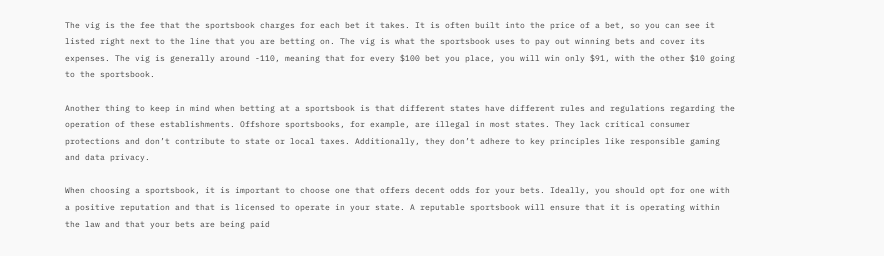The vig is the fee that the sportsbook charges for each bet it takes. It is often built into the price of a bet, so you can see it listed right next to the line that you are betting on. The vig is what the sportsbook uses to pay out winning bets and cover its expenses. The vig is generally around -110, meaning that for every $100 bet you place, you will win only $91, with the other $10 going to the sportsbook.

Another thing to keep in mind when betting at a sportsbook is that different states have different rules and regulations regarding the operation of these establishments. Offshore sportsbooks, for example, are illegal in most states. They lack critical consumer protections and don’t contribute to state or local taxes. Additionally, they don’t adhere to key principles like responsible gaming and data privacy.

When choosing a sportsbook, it is important to choose one that offers decent odds for your bets. Ideally, you should opt for one with a positive reputation and that is licensed to operate in your state. A reputable sportsbook will ensure that it is operating within the law and that your bets are being paid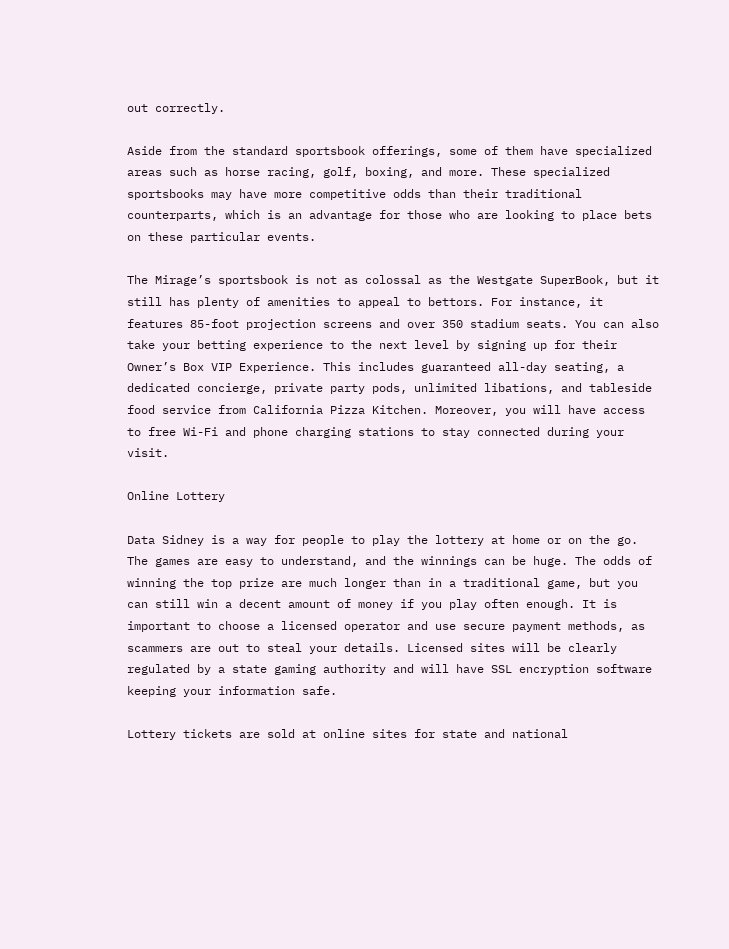out correctly.

Aside from the standard sportsbook offerings, some of them have specialized areas such as horse racing, golf, boxing, and more. These specialized sportsbooks may have more competitive odds than their traditional counterparts, which is an advantage for those who are looking to place bets on these particular events.

The Mirage’s sportsbook is not as colossal as the Westgate SuperBook, but it still has plenty of amenities to appeal to bettors. For instance, it features 85-foot projection screens and over 350 stadium seats. You can also take your betting experience to the next level by signing up for their Owner’s Box VIP Experience. This includes guaranteed all-day seating, a dedicated concierge, private party pods, unlimited libations, and tableside food service from California Pizza Kitchen. Moreover, you will have access to free Wi-Fi and phone charging stations to stay connected during your visit.

Online Lottery

Data Sidney is a way for people to play the lottery at home or on the go. The games are easy to understand, and the winnings can be huge. The odds of winning the top prize are much longer than in a traditional game, but you can still win a decent amount of money if you play often enough. It is important to choose a licensed operator and use secure payment methods, as scammers are out to steal your details. Licensed sites will be clearly regulated by a state gaming authority and will have SSL encryption software keeping your information safe.

Lottery tickets are sold at online sites for state and national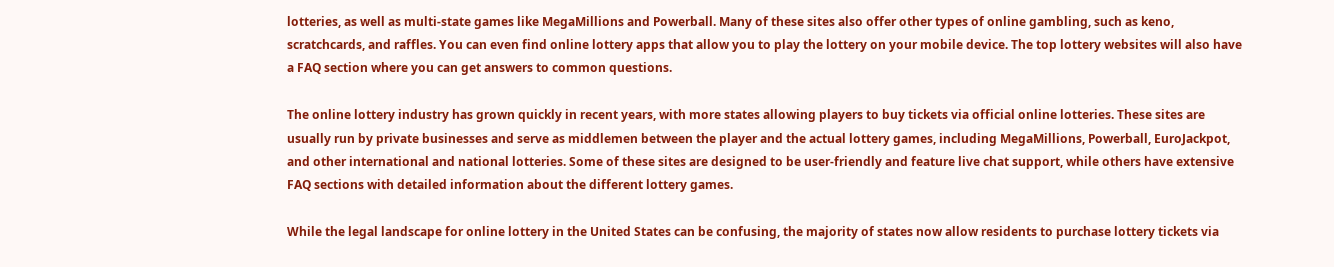lotteries, as well as multi-state games like MegaMillions and Powerball. Many of these sites also offer other types of online gambling, such as keno, scratchcards, and raffles. You can even find online lottery apps that allow you to play the lottery on your mobile device. The top lottery websites will also have a FAQ section where you can get answers to common questions.

The online lottery industry has grown quickly in recent years, with more states allowing players to buy tickets via official online lotteries. These sites are usually run by private businesses and serve as middlemen between the player and the actual lottery games, including MegaMillions, Powerball, EuroJackpot, and other international and national lotteries. Some of these sites are designed to be user-friendly and feature live chat support, while others have extensive FAQ sections with detailed information about the different lottery games.

While the legal landscape for online lottery in the United States can be confusing, the majority of states now allow residents to purchase lottery tickets via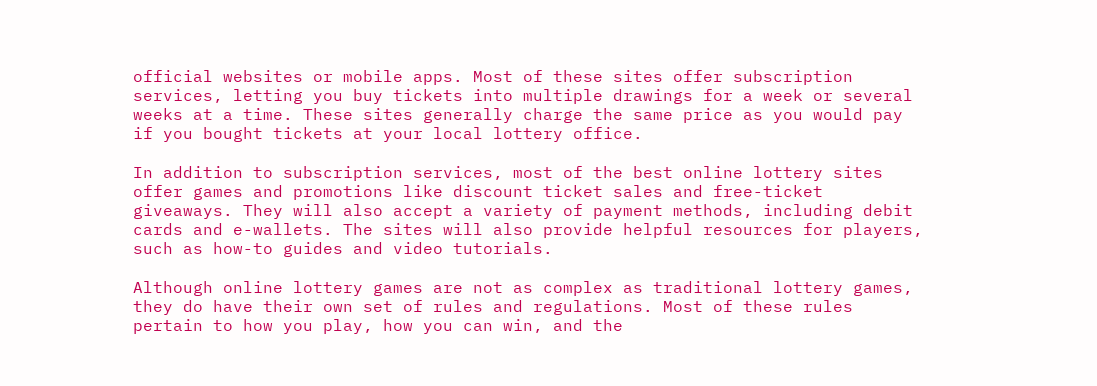official websites or mobile apps. Most of these sites offer subscription services, letting you buy tickets into multiple drawings for a week or several weeks at a time. These sites generally charge the same price as you would pay if you bought tickets at your local lottery office.

In addition to subscription services, most of the best online lottery sites offer games and promotions like discount ticket sales and free-ticket giveaways. They will also accept a variety of payment methods, including debit cards and e-wallets. The sites will also provide helpful resources for players, such as how-to guides and video tutorials.

Although online lottery games are not as complex as traditional lottery games, they do have their own set of rules and regulations. Most of these rules pertain to how you play, how you can win, and the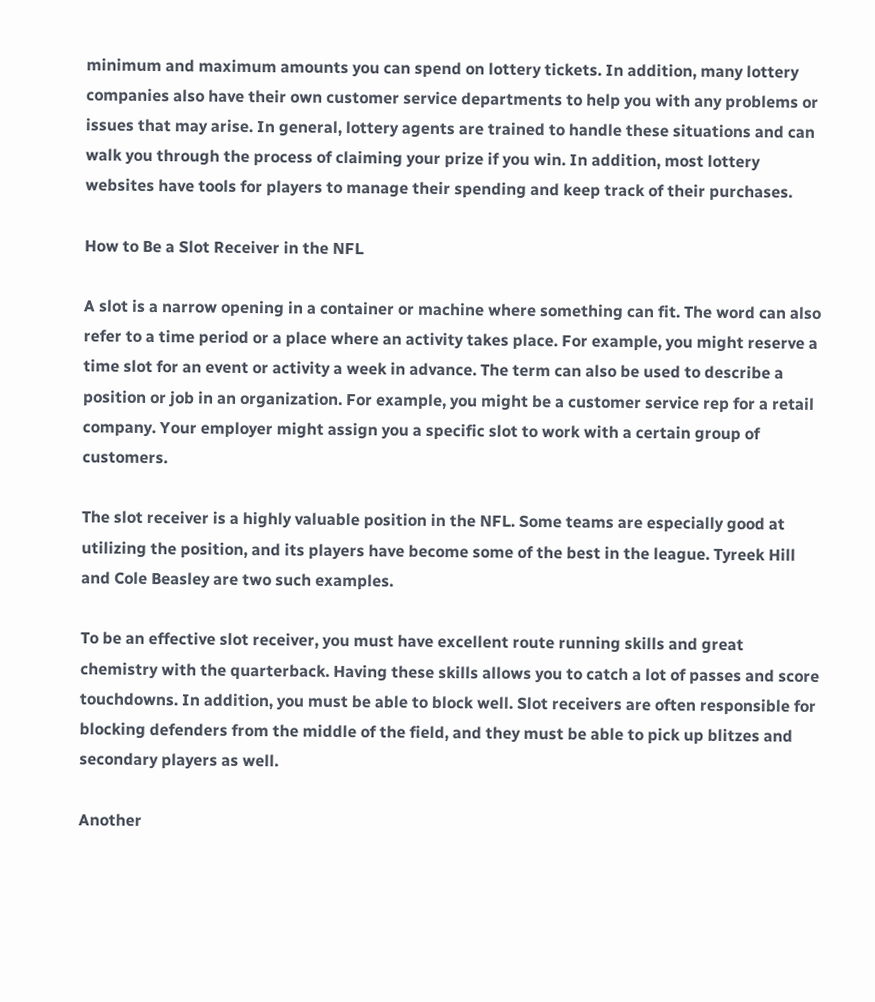minimum and maximum amounts you can spend on lottery tickets. In addition, many lottery companies also have their own customer service departments to help you with any problems or issues that may arise. In general, lottery agents are trained to handle these situations and can walk you through the process of claiming your prize if you win. In addition, most lottery websites have tools for players to manage their spending and keep track of their purchases.

How to Be a Slot Receiver in the NFL

A slot is a narrow opening in a container or machine where something can fit. The word can also refer to a time period or a place where an activity takes place. For example, you might reserve a time slot for an event or activity a week in advance. The term can also be used to describe a position or job in an organization. For example, you might be a customer service rep for a retail company. Your employer might assign you a specific slot to work with a certain group of customers.

The slot receiver is a highly valuable position in the NFL. Some teams are especially good at utilizing the position, and its players have become some of the best in the league. Tyreek Hill and Cole Beasley are two such examples.

To be an effective slot receiver, you must have excellent route running skills and great chemistry with the quarterback. Having these skills allows you to catch a lot of passes and score touchdowns. In addition, you must be able to block well. Slot receivers are often responsible for blocking defenders from the middle of the field, and they must be able to pick up blitzes and secondary players as well.

Another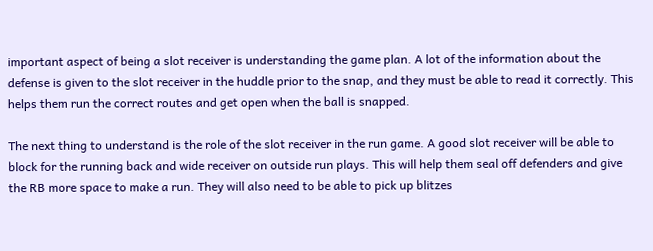important aspect of being a slot receiver is understanding the game plan. A lot of the information about the defense is given to the slot receiver in the huddle prior to the snap, and they must be able to read it correctly. This helps them run the correct routes and get open when the ball is snapped.

The next thing to understand is the role of the slot receiver in the run game. A good slot receiver will be able to block for the running back and wide receiver on outside run plays. This will help them seal off defenders and give the RB more space to make a run. They will also need to be able to pick up blitzes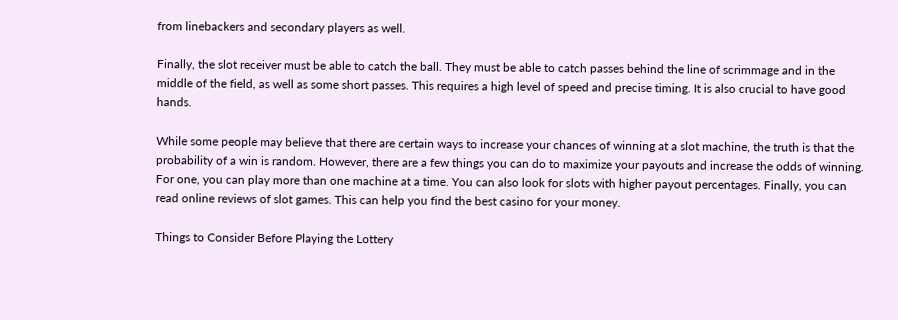from linebackers and secondary players as well.

Finally, the slot receiver must be able to catch the ball. They must be able to catch passes behind the line of scrimmage and in the middle of the field, as well as some short passes. This requires a high level of speed and precise timing. It is also crucial to have good hands.

While some people may believe that there are certain ways to increase your chances of winning at a slot machine, the truth is that the probability of a win is random. However, there are a few things you can do to maximize your payouts and increase the odds of winning. For one, you can play more than one machine at a time. You can also look for slots with higher payout percentages. Finally, you can read online reviews of slot games. This can help you find the best casino for your money.

Things to Consider Before Playing the Lottery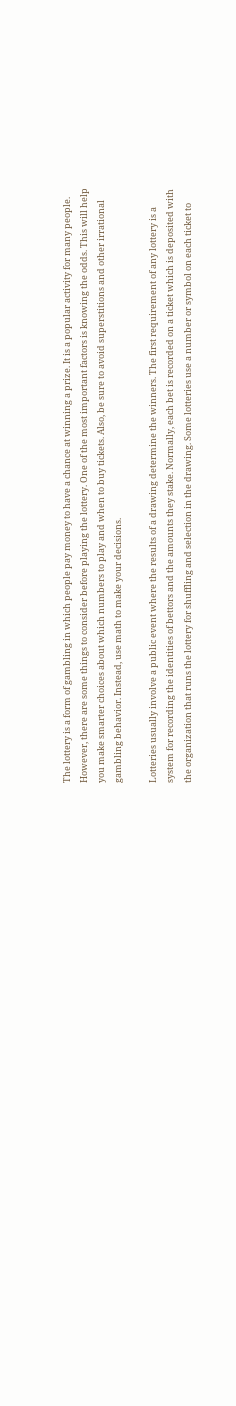The lottery is a form of gambling in which people pay money to have a chance at winning a prize. It is a popular activity for many people. However, there are some things to consider before playing the lottery. One of the most important factors is knowing the odds. This will help you make smarter choices about which numbers to play and when to buy tickets. Also, be sure to avoid superstitions and other irrational gambling behavior. Instead, use math to make your decisions.

Lotteries usually involve a public event where the results of a drawing determine the winners. The first requirement of any lottery is a system for recording the identities of bettors and the amounts they stake. Normally, each bet is recorded on a ticket which is deposited with the organization that runs the lottery for shuffling and selection in the drawing. Some lotteries use a number or symbol on each ticket to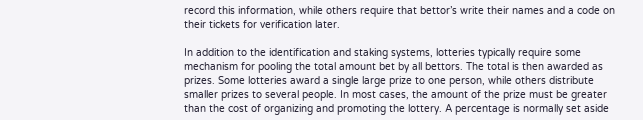record this information, while others require that bettor’s write their names and a code on their tickets for verification later.

In addition to the identification and staking systems, lotteries typically require some mechanism for pooling the total amount bet by all bettors. The total is then awarded as prizes. Some lotteries award a single large prize to one person, while others distribute smaller prizes to several people. In most cases, the amount of the prize must be greater than the cost of organizing and promoting the lottery. A percentage is normally set aside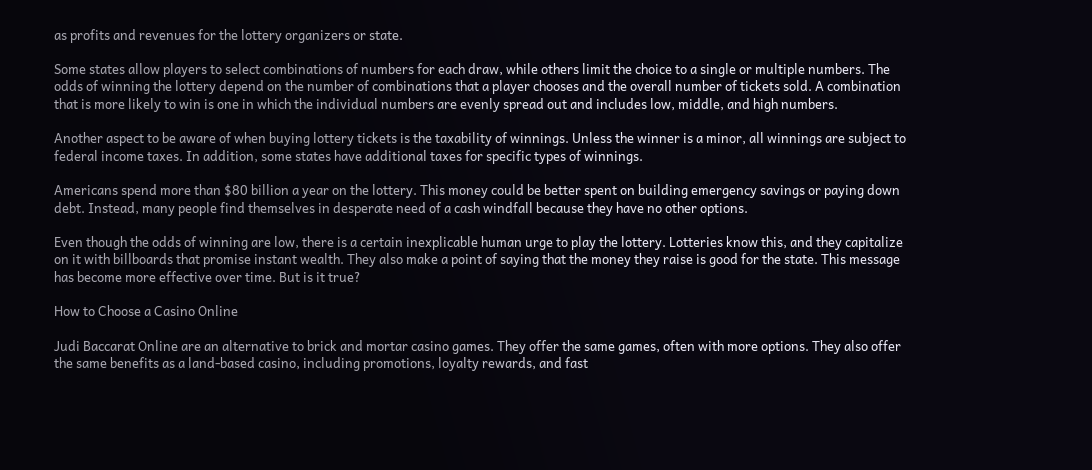as profits and revenues for the lottery organizers or state.

Some states allow players to select combinations of numbers for each draw, while others limit the choice to a single or multiple numbers. The odds of winning the lottery depend on the number of combinations that a player chooses and the overall number of tickets sold. A combination that is more likely to win is one in which the individual numbers are evenly spread out and includes low, middle, and high numbers.

Another aspect to be aware of when buying lottery tickets is the taxability of winnings. Unless the winner is a minor, all winnings are subject to federal income taxes. In addition, some states have additional taxes for specific types of winnings.

Americans spend more than $80 billion a year on the lottery. This money could be better spent on building emergency savings or paying down debt. Instead, many people find themselves in desperate need of a cash windfall because they have no other options.

Even though the odds of winning are low, there is a certain inexplicable human urge to play the lottery. Lotteries know this, and they capitalize on it with billboards that promise instant wealth. They also make a point of saying that the money they raise is good for the state. This message has become more effective over time. But is it true?

How to Choose a Casino Online

Judi Baccarat Online are an alternative to brick and mortar casino games. They offer the same games, often with more options. They also offer the same benefits as a land-based casino, including promotions, loyalty rewards, and fast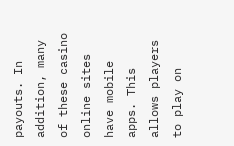payouts. In addition, many of these casino online sites have mobile apps. This allows players to play on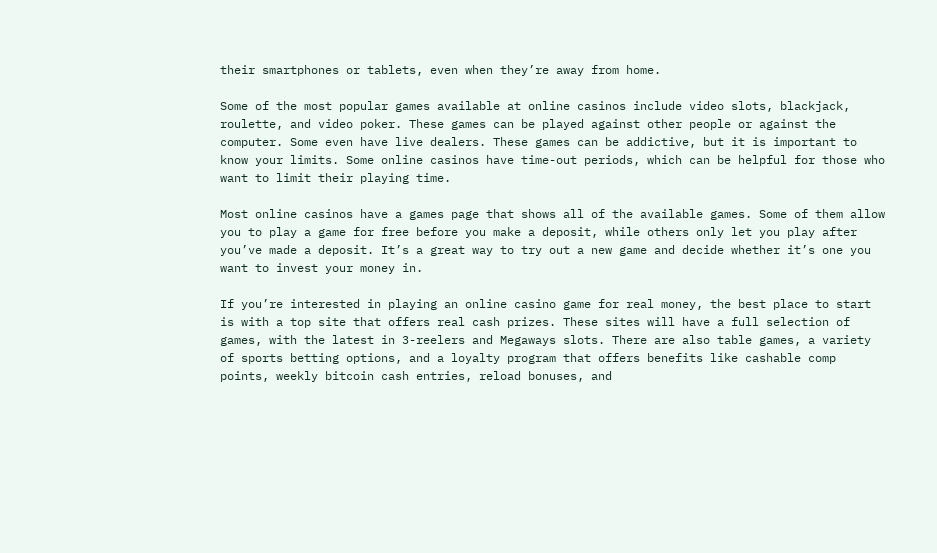their smartphones or tablets, even when they’re away from home.

Some of the most popular games available at online casinos include video slots, blackjack, roulette, and video poker. These games can be played against other people or against the computer. Some even have live dealers. These games can be addictive, but it is important to know your limits. Some online casinos have time-out periods, which can be helpful for those who want to limit their playing time.

Most online casinos have a games page that shows all of the available games. Some of them allow you to play a game for free before you make a deposit, while others only let you play after you’ve made a deposit. It’s a great way to try out a new game and decide whether it’s one you want to invest your money in.

If you’re interested in playing an online casino game for real money, the best place to start is with a top site that offers real cash prizes. These sites will have a full selection of games, with the latest in 3-reelers and Megaways slots. There are also table games, a variety of sports betting options, and a loyalty program that offers benefits like cashable comp points, weekly bitcoin cash entries, reload bonuses, and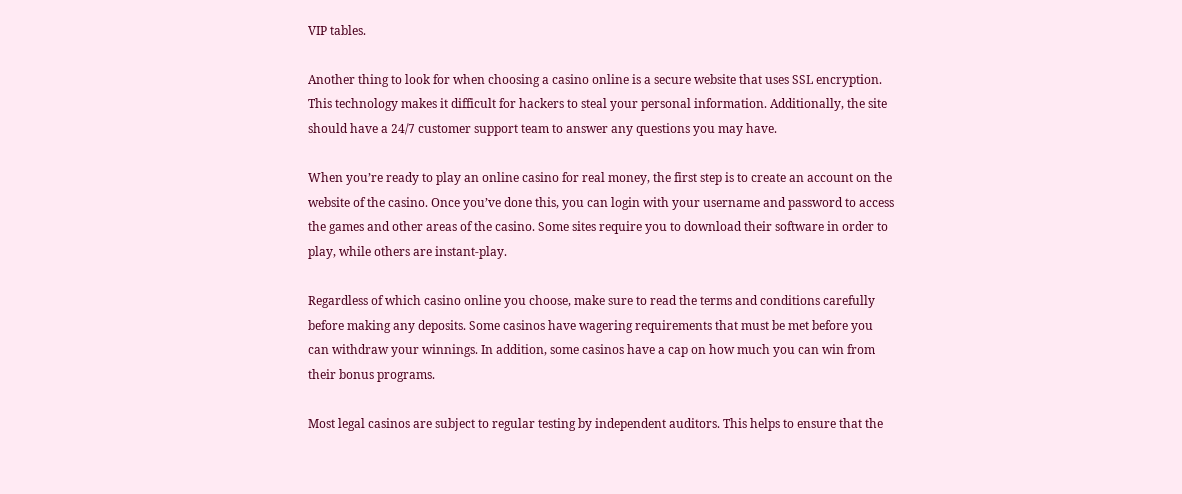VIP tables.

Another thing to look for when choosing a casino online is a secure website that uses SSL encryption. This technology makes it difficult for hackers to steal your personal information. Additionally, the site should have a 24/7 customer support team to answer any questions you may have.

When you’re ready to play an online casino for real money, the first step is to create an account on the website of the casino. Once you’ve done this, you can login with your username and password to access the games and other areas of the casino. Some sites require you to download their software in order to play, while others are instant-play.

Regardless of which casino online you choose, make sure to read the terms and conditions carefully before making any deposits. Some casinos have wagering requirements that must be met before you can withdraw your winnings. In addition, some casinos have a cap on how much you can win from their bonus programs.

Most legal casinos are subject to regular testing by independent auditors. This helps to ensure that the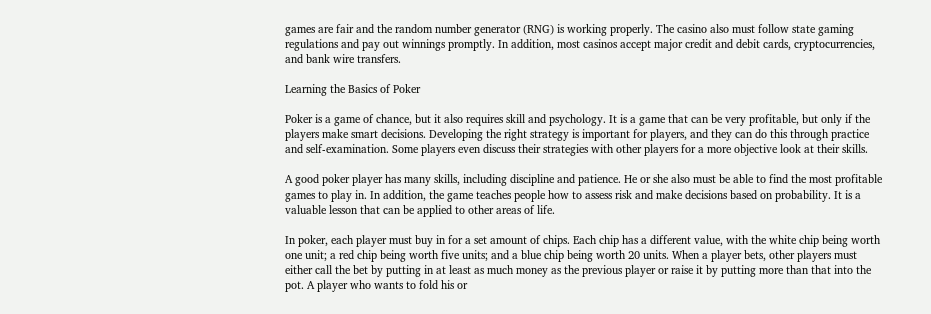games are fair and the random number generator (RNG) is working properly. The casino also must follow state gaming regulations and pay out winnings promptly. In addition, most casinos accept major credit and debit cards, cryptocurrencies, and bank wire transfers.

Learning the Basics of Poker

Poker is a game of chance, but it also requires skill and psychology. It is a game that can be very profitable, but only if the players make smart decisions. Developing the right strategy is important for players, and they can do this through practice and self-examination. Some players even discuss their strategies with other players for a more objective look at their skills.

A good poker player has many skills, including discipline and patience. He or she also must be able to find the most profitable games to play in. In addition, the game teaches people how to assess risk and make decisions based on probability. It is a valuable lesson that can be applied to other areas of life.

In poker, each player must buy in for a set amount of chips. Each chip has a different value, with the white chip being worth one unit; a red chip being worth five units; and a blue chip being worth 20 units. When a player bets, other players must either call the bet by putting in at least as much money as the previous player or raise it by putting more than that into the pot. A player who wants to fold his or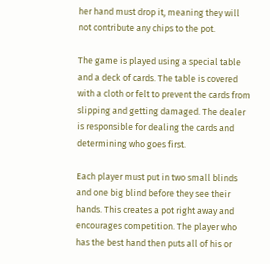her hand must drop it, meaning they will not contribute any chips to the pot.

The game is played using a special table and a deck of cards. The table is covered with a cloth or felt to prevent the cards from slipping and getting damaged. The dealer is responsible for dealing the cards and determining who goes first.

Each player must put in two small blinds and one big blind before they see their hands. This creates a pot right away and encourages competition. The player who has the best hand then puts all of his or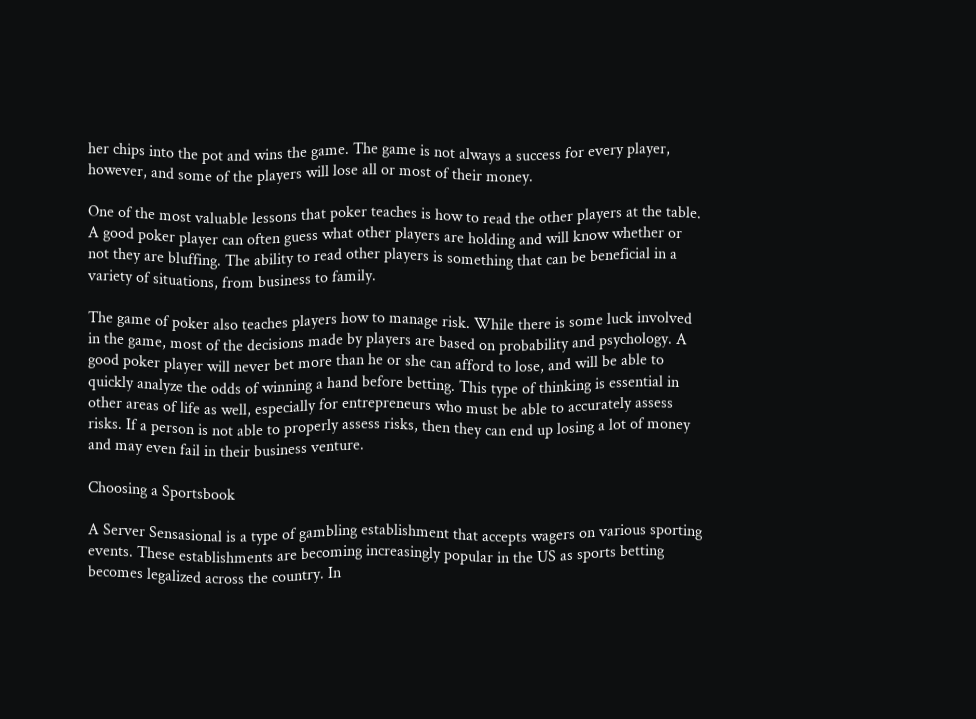her chips into the pot and wins the game. The game is not always a success for every player, however, and some of the players will lose all or most of their money.

One of the most valuable lessons that poker teaches is how to read the other players at the table. A good poker player can often guess what other players are holding and will know whether or not they are bluffing. The ability to read other players is something that can be beneficial in a variety of situations, from business to family.

The game of poker also teaches players how to manage risk. While there is some luck involved in the game, most of the decisions made by players are based on probability and psychology. A good poker player will never bet more than he or she can afford to lose, and will be able to quickly analyze the odds of winning a hand before betting. This type of thinking is essential in other areas of life as well, especially for entrepreneurs who must be able to accurately assess risks. If a person is not able to properly assess risks, then they can end up losing a lot of money and may even fail in their business venture.

Choosing a Sportsbook

A Server Sensasional is a type of gambling establishment that accepts wagers on various sporting events. These establishments are becoming increasingly popular in the US as sports betting becomes legalized across the country. In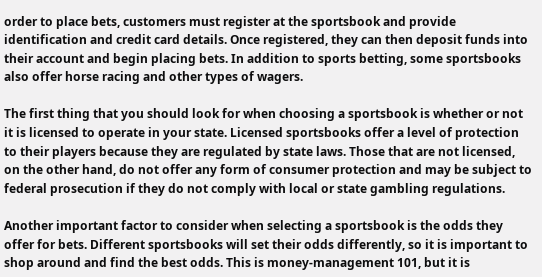order to place bets, customers must register at the sportsbook and provide identification and credit card details. Once registered, they can then deposit funds into their account and begin placing bets. In addition to sports betting, some sportsbooks also offer horse racing and other types of wagers.

The first thing that you should look for when choosing a sportsbook is whether or not it is licensed to operate in your state. Licensed sportsbooks offer a level of protection to their players because they are regulated by state laws. Those that are not licensed, on the other hand, do not offer any form of consumer protection and may be subject to federal prosecution if they do not comply with local or state gambling regulations.

Another important factor to consider when selecting a sportsbook is the odds they offer for bets. Different sportsbooks will set their odds differently, so it is important to shop around and find the best odds. This is money-management 101, but it is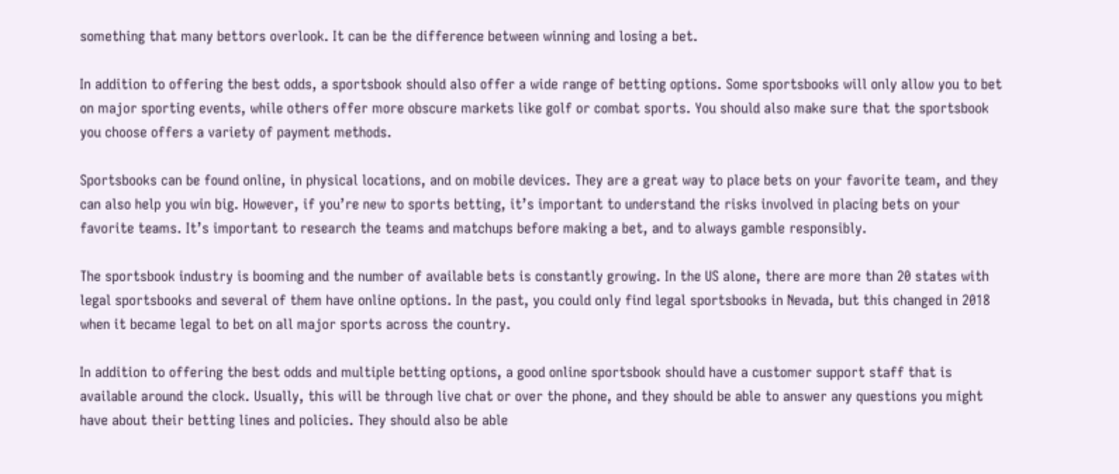something that many bettors overlook. It can be the difference between winning and losing a bet.

In addition to offering the best odds, a sportsbook should also offer a wide range of betting options. Some sportsbooks will only allow you to bet on major sporting events, while others offer more obscure markets like golf or combat sports. You should also make sure that the sportsbook you choose offers a variety of payment methods.

Sportsbooks can be found online, in physical locations, and on mobile devices. They are a great way to place bets on your favorite team, and they can also help you win big. However, if you’re new to sports betting, it’s important to understand the risks involved in placing bets on your favorite teams. It’s important to research the teams and matchups before making a bet, and to always gamble responsibly.

The sportsbook industry is booming and the number of available bets is constantly growing. In the US alone, there are more than 20 states with legal sportsbooks and several of them have online options. In the past, you could only find legal sportsbooks in Nevada, but this changed in 2018 when it became legal to bet on all major sports across the country.

In addition to offering the best odds and multiple betting options, a good online sportsbook should have a customer support staff that is available around the clock. Usually, this will be through live chat or over the phone, and they should be able to answer any questions you might have about their betting lines and policies. They should also be able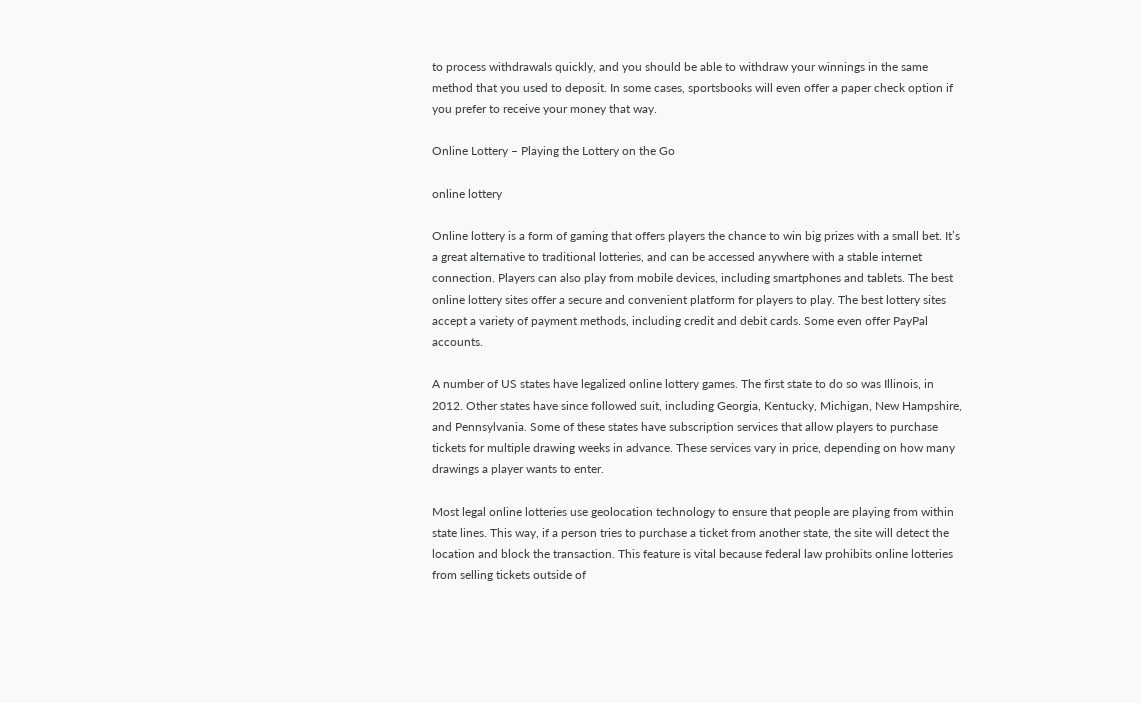to process withdrawals quickly, and you should be able to withdraw your winnings in the same method that you used to deposit. In some cases, sportsbooks will even offer a paper check option if you prefer to receive your money that way.

Online Lottery – Playing the Lottery on the Go

online lottery

Online lottery is a form of gaming that offers players the chance to win big prizes with a small bet. It’s a great alternative to traditional lotteries, and can be accessed anywhere with a stable internet connection. Players can also play from mobile devices, including smartphones and tablets. The best online lottery sites offer a secure and convenient platform for players to play. The best lottery sites accept a variety of payment methods, including credit and debit cards. Some even offer PayPal accounts.

A number of US states have legalized online lottery games. The first state to do so was Illinois, in 2012. Other states have since followed suit, including Georgia, Kentucky, Michigan, New Hampshire, and Pennsylvania. Some of these states have subscription services that allow players to purchase tickets for multiple drawing weeks in advance. These services vary in price, depending on how many drawings a player wants to enter.

Most legal online lotteries use geolocation technology to ensure that people are playing from within state lines. This way, if a person tries to purchase a ticket from another state, the site will detect the location and block the transaction. This feature is vital because federal law prohibits online lotteries from selling tickets outside of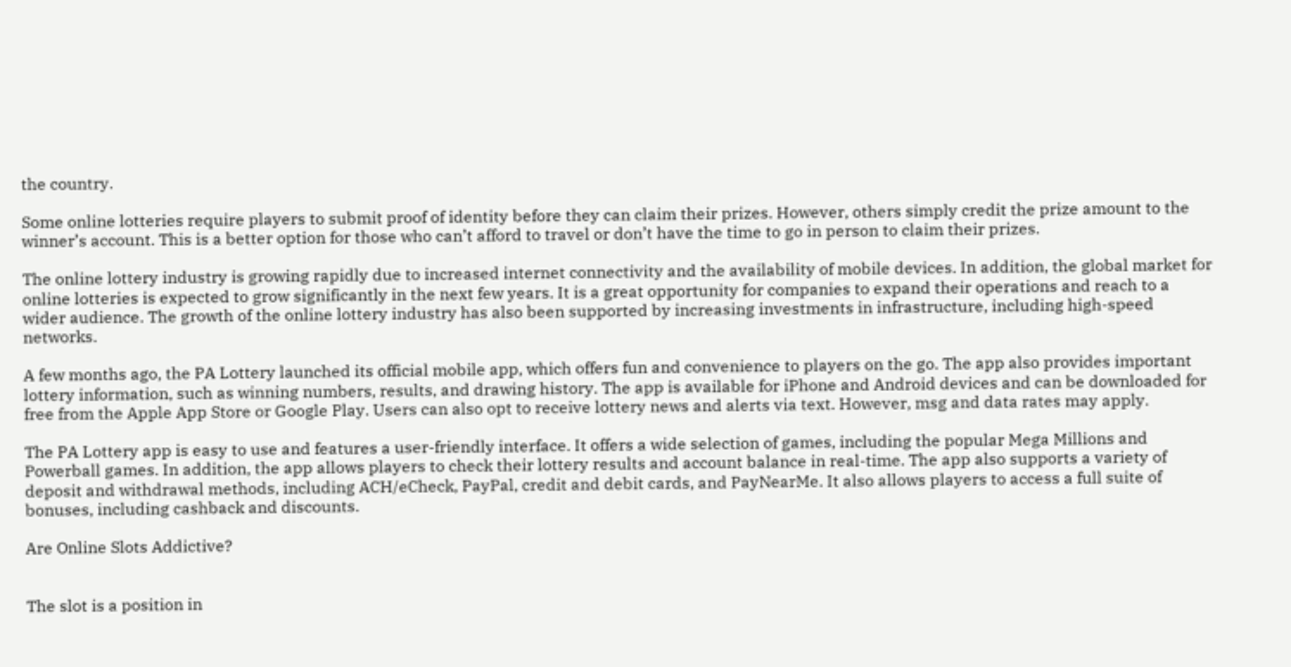the country.

Some online lotteries require players to submit proof of identity before they can claim their prizes. However, others simply credit the prize amount to the winner’s account. This is a better option for those who can’t afford to travel or don’t have the time to go in person to claim their prizes.

The online lottery industry is growing rapidly due to increased internet connectivity and the availability of mobile devices. In addition, the global market for online lotteries is expected to grow significantly in the next few years. It is a great opportunity for companies to expand their operations and reach to a wider audience. The growth of the online lottery industry has also been supported by increasing investments in infrastructure, including high-speed networks.

A few months ago, the PA Lottery launched its official mobile app, which offers fun and convenience to players on the go. The app also provides important lottery information, such as winning numbers, results, and drawing history. The app is available for iPhone and Android devices and can be downloaded for free from the Apple App Store or Google Play. Users can also opt to receive lottery news and alerts via text. However, msg and data rates may apply.

The PA Lottery app is easy to use and features a user-friendly interface. It offers a wide selection of games, including the popular Mega Millions and Powerball games. In addition, the app allows players to check their lottery results and account balance in real-time. The app also supports a variety of deposit and withdrawal methods, including ACH/eCheck, PayPal, credit and debit cards, and PayNearMe. It also allows players to access a full suite of bonuses, including cashback and discounts.

Are Online Slots Addictive?


The slot is a position in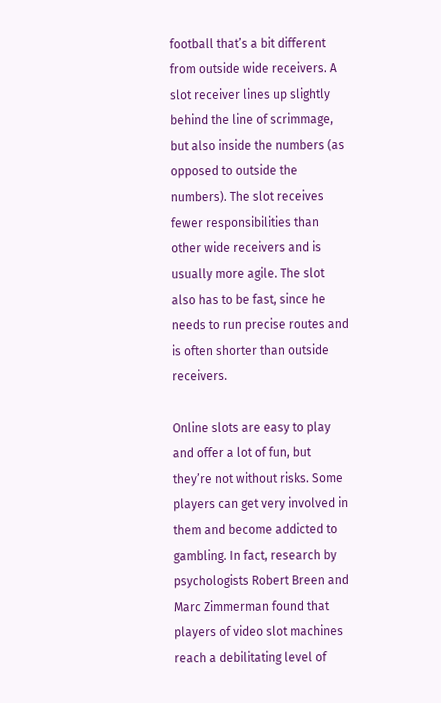football that’s a bit different from outside wide receivers. A slot receiver lines up slightly behind the line of scrimmage, but also inside the numbers (as opposed to outside the numbers). The slot receives fewer responsibilities than other wide receivers and is usually more agile. The slot also has to be fast, since he needs to run precise routes and is often shorter than outside receivers.

Online slots are easy to play and offer a lot of fun, but they’re not without risks. Some players can get very involved in them and become addicted to gambling. In fact, research by psychologists Robert Breen and Marc Zimmerman found that players of video slot machines reach a debilitating level of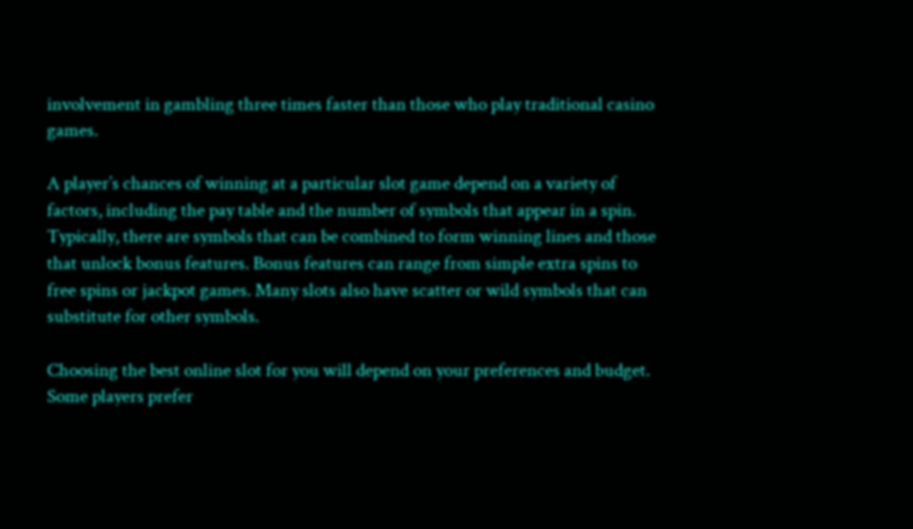involvement in gambling three times faster than those who play traditional casino games.

A player’s chances of winning at a particular slot game depend on a variety of factors, including the pay table and the number of symbols that appear in a spin. Typically, there are symbols that can be combined to form winning lines and those that unlock bonus features. Bonus features can range from simple extra spins to free spins or jackpot games. Many slots also have scatter or wild symbols that can substitute for other symbols.

Choosing the best online slot for you will depend on your preferences and budget. Some players prefer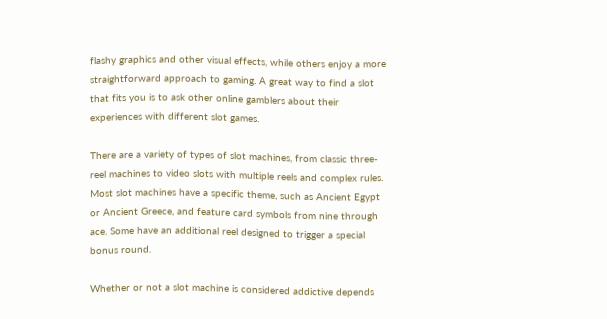flashy graphics and other visual effects, while others enjoy a more straightforward approach to gaming. A great way to find a slot that fits you is to ask other online gamblers about their experiences with different slot games.

There are a variety of types of slot machines, from classic three-reel machines to video slots with multiple reels and complex rules. Most slot machines have a specific theme, such as Ancient Egypt or Ancient Greece, and feature card symbols from nine through ace. Some have an additional reel designed to trigger a special bonus round.

Whether or not a slot machine is considered addictive depends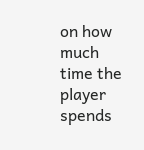on how much time the player spends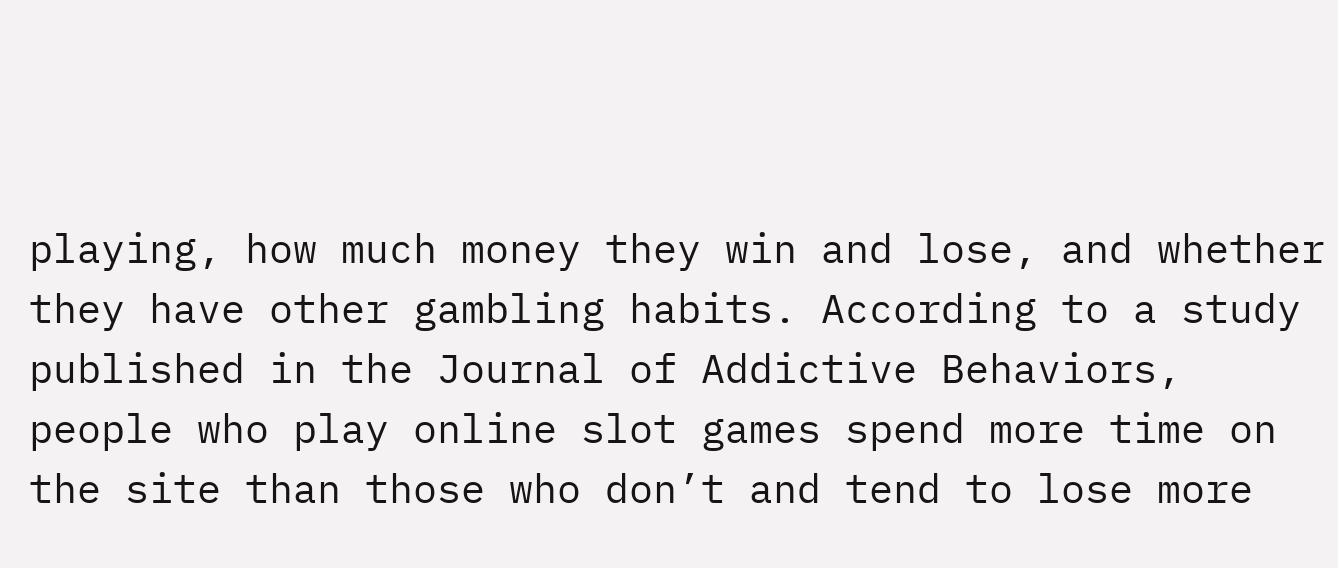playing, how much money they win and lose, and whether they have other gambling habits. According to a study published in the Journal of Addictive Behaviors, people who play online slot games spend more time on the site than those who don’t and tend to lose more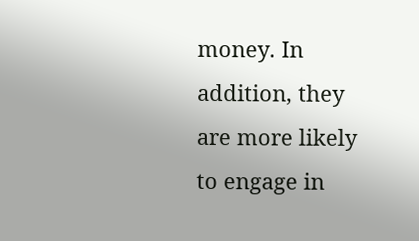money. In addition, they are more likely to engage in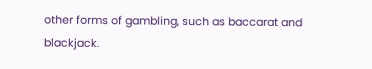other forms of gambling, such as baccarat and blackjack.